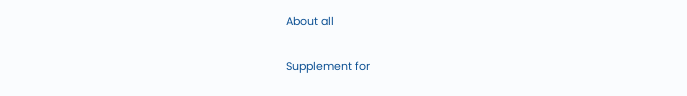About all

Supplement for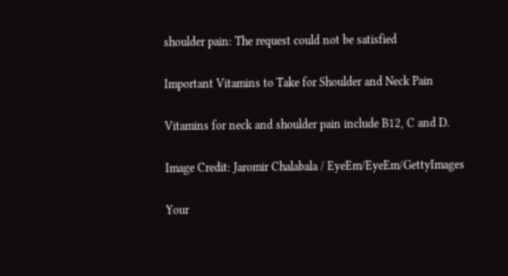shoulder pain: The request could not be satisfied

Important Vitamins to Take for Shoulder and Neck Pain

Vitamins for neck and shoulder pain include B12, C and D.

Image Credit: Jaromir Chalabala / EyeEm/EyeEm/GettyImages

Your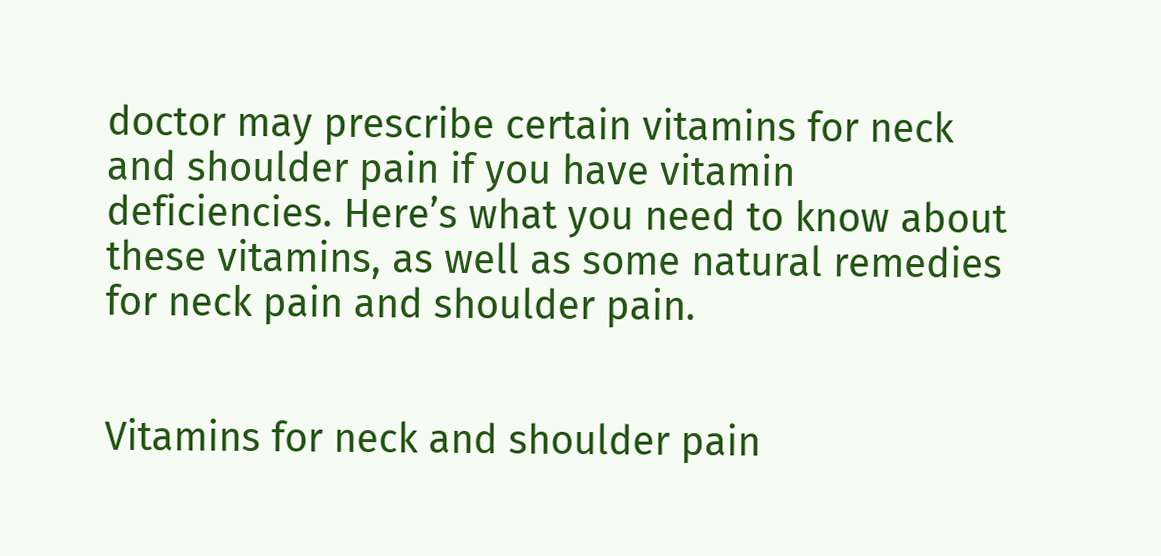doctor may prescribe certain vitamins for neck and shoulder pain if you have vitamin deficiencies. Here’s what you need to know about these vitamins, as well as some natural remedies for neck pain and shoulder pain.


Vitamins for neck and shoulder pain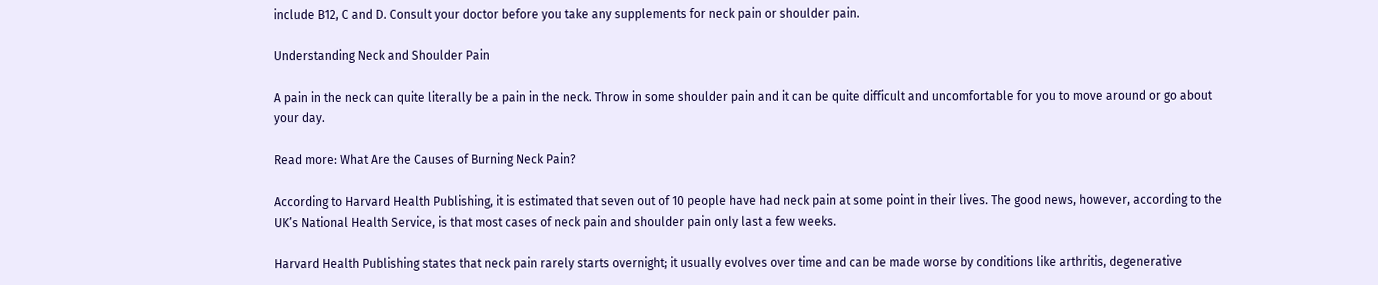include B12, C and D. Consult your doctor before you take any supplements for neck pain or shoulder pain.

Understanding Neck and Shoulder Pain

A pain in the neck can quite literally be a pain in the neck. Throw in some shoulder pain and it can be quite difficult and uncomfortable for you to move around or go about your day.

Read more: What Are the Causes of Burning Neck Pain?

According to Harvard Health Publishing, it is estimated that seven out of 10 people have had neck pain at some point in their lives. The good news, however, according to the UK’s National Health Service, is that most cases of neck pain and shoulder pain only last a few weeks.

Harvard Health Publishing states that neck pain rarely starts overnight; it usually evolves over time and can be made worse by conditions like arthritis, degenerative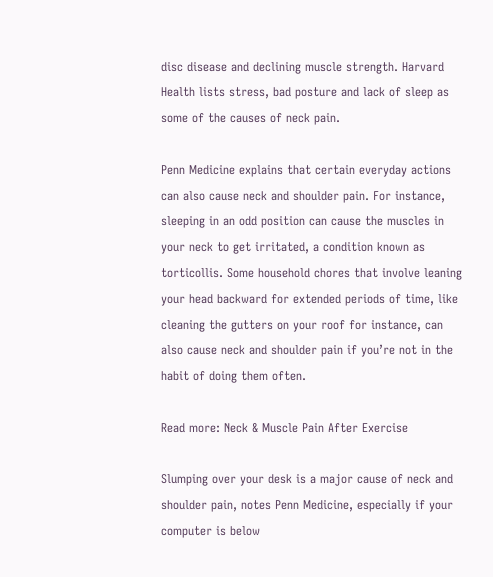disc disease and declining muscle strength. Harvard Health lists stress, bad posture and lack of sleep as some of the causes of neck pain.

Penn Medicine explains that certain everyday actions can also cause neck and shoulder pain. For instance, sleeping in an odd position can cause the muscles in your neck to get irritated, a condition known as torticollis. Some household chores that involve leaning your head backward for extended periods of time, like cleaning the gutters on your roof for instance, can also cause neck and shoulder pain if you’re not in the habit of doing them often.

Read more: Neck & Muscle Pain After Exercise

Slumping over your desk is a major cause of neck and shoulder pain, notes Penn Medicine, especially if your computer is below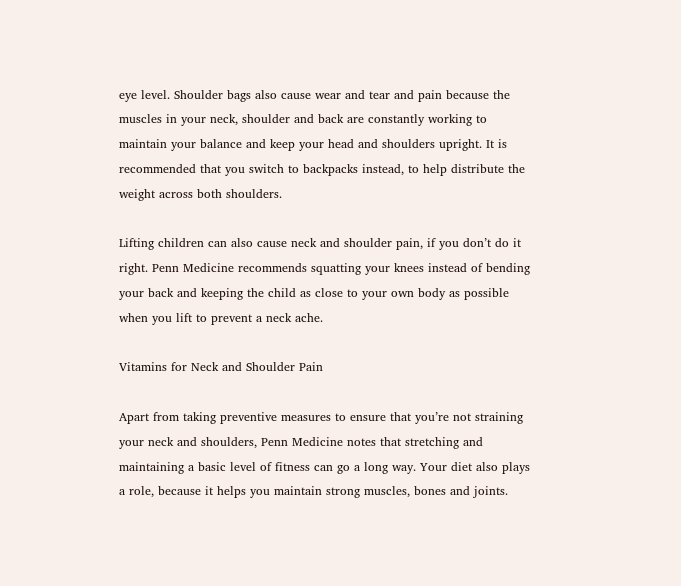eye level. Shoulder bags also cause wear and tear and pain because the muscles in your neck, shoulder and back are constantly working to maintain your balance and keep your head and shoulders upright. It is recommended that you switch to backpacks instead, to help distribute the weight across both shoulders.

Lifting children can also cause neck and shoulder pain, if you don’t do it right. Penn Medicine recommends squatting your knees instead of bending your back and keeping the child as close to your own body as possible when you lift to prevent a neck ache.

Vitamins for Neck and Shoulder Pain

Apart from taking preventive measures to ensure that you’re not straining your neck and shoulders, Penn Medicine notes that stretching and maintaining a basic level of fitness can go a long way. Your diet also plays a role, because it helps you maintain strong muscles, bones and joints.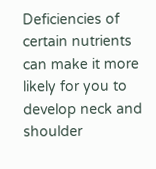Deficiencies of certain nutrients can make it more likely for you to develop neck and shoulder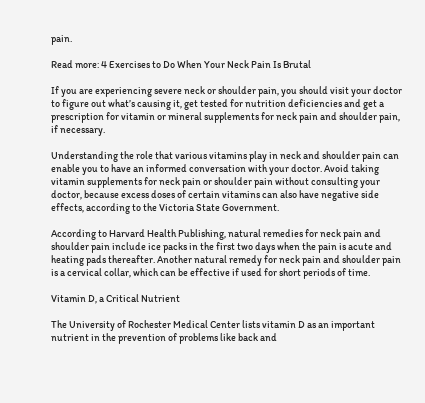pain.

Read more: 4 Exercises to Do When Your Neck Pain Is Brutal

If you are experiencing severe neck or shoulder pain, you should visit your doctor to figure out what’s causing it, get tested for nutrition deficiencies and get a prescription for vitamin or mineral supplements for neck pain and shoulder pain, if necessary.

Understanding the role that various vitamins play in neck and shoulder pain can enable you to have an informed conversation with your doctor. Avoid taking vitamin supplements for neck pain or shoulder pain without consulting your doctor, because excess doses of certain vitamins can also have negative side effects, according to the Victoria State Government.

According to Harvard Health Publishing, natural remedies for neck pain and shoulder pain include ice packs in the first two days when the pain is acute and heating pads thereafter. Another natural remedy for neck pain and shoulder pain is a cervical collar, which can be effective if used for short periods of time.

Vitamin D, a Critical Nutrient

The University of Rochester Medical Center lists vitamin D as an important nutrient in the prevention of problems like back and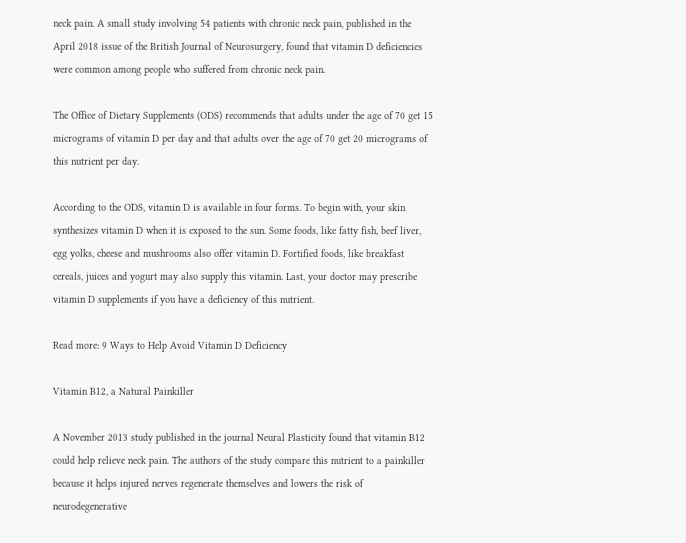neck pain. A small study involving 54 patients with chronic neck pain, published in the April 2018 issue of the British Journal of Neurosurgery, found that vitamin D deficiencies were common among people who suffered from chronic neck pain.

The Office of Dietary Supplements (ODS) recommends that adults under the age of 70 get 15 micrograms of vitamin D per day and that adults over the age of 70 get 20 micrograms of this nutrient per day.

According to the ODS, vitamin D is available in four forms. To begin with, your skin synthesizes vitamin D when it is exposed to the sun. Some foods, like fatty fish, beef liver, egg yolks, cheese and mushrooms also offer vitamin D. Fortified foods, like breakfast cereals, juices and yogurt may also supply this vitamin. Last, your doctor may prescribe vitamin D supplements if you have a deficiency of this nutrient.

Read more: 9 Ways to Help Avoid Vitamin D Deficiency

Vitamin B12, a Natural Painkiller

A November 2013 study published in the journal Neural Plasticity found that vitamin B12 could help relieve neck pain. The authors of the study compare this nutrient to a painkiller because it helps injured nerves regenerate themselves and lowers the risk of neurodegenerative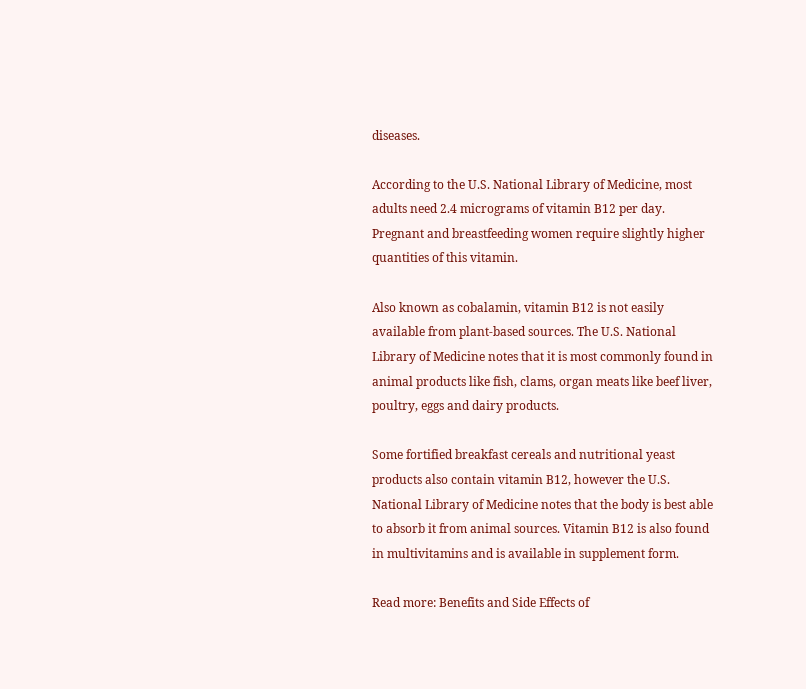diseases.

According to the U.S. National Library of Medicine, most adults need 2.4 micrograms of vitamin B12 per day. Pregnant and breastfeeding women require slightly higher quantities of this vitamin.

Also known as cobalamin, vitamin B12 is not easily available from plant-based sources. The U.S. National Library of Medicine notes that it is most commonly found in animal products like fish, clams, organ meats like beef liver, poultry, eggs and dairy products.

Some fortified breakfast cereals and nutritional yeast products also contain vitamin B12, however the U.S. National Library of Medicine notes that the body is best able to absorb it from animal sources. Vitamin B12 is also found in multivitamins and is available in supplement form.

Read more: Benefits and Side Effects of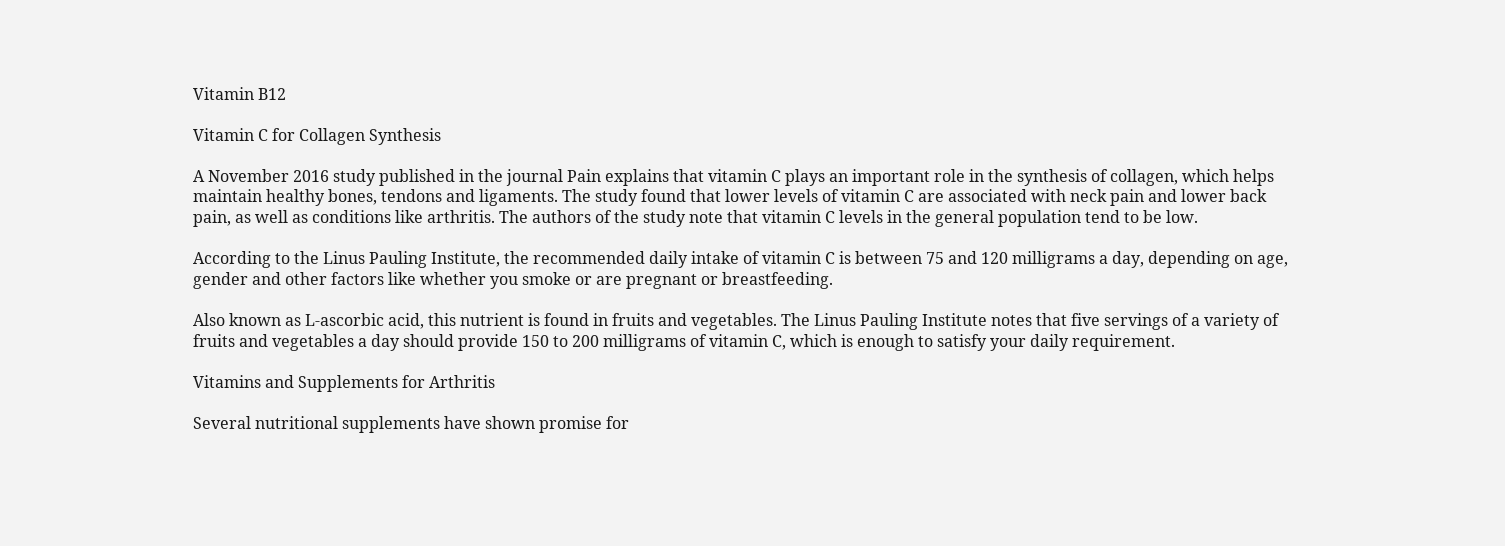Vitamin B12

Vitamin C for Collagen Synthesis

A November 2016 study published in the journal Pain explains that vitamin C plays an important role in the synthesis of collagen, which helps maintain healthy bones, tendons and ligaments. The study found that lower levels of vitamin C are associated with neck pain and lower back pain, as well as conditions like arthritis. The authors of the study note that vitamin C levels in the general population tend to be low.

According to the Linus Pauling Institute, the recommended daily intake of vitamin C is between 75 and 120 milligrams a day, depending on age, gender and other factors like whether you smoke or are pregnant or breastfeeding.

Also known as L-ascorbic acid, this nutrient is found in fruits and vegetables. The Linus Pauling Institute notes that five servings of a variety of fruits and vegetables a day should provide 150 to 200 milligrams of vitamin C, which is enough to satisfy your daily requirement.

Vitamins and Supplements for Arthritis

Several nutritional supplements have shown promise for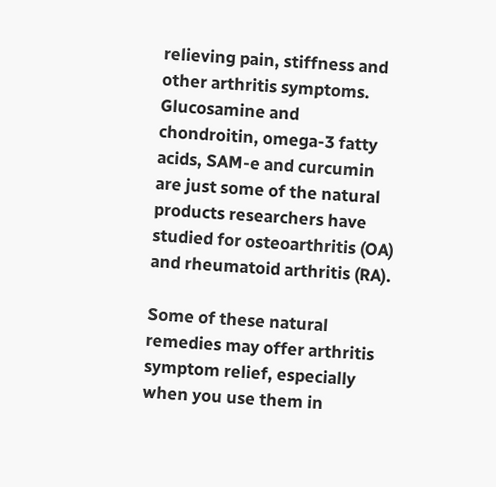relieving pain, stiffness and other arthritis symptoms. Glucosamine and chondroitin, omega-3 fatty acids, SAM-e and curcumin are just some of the natural products researchers have studied for osteoarthritis (OA) and rheumatoid arthritis (RA).

Some of these natural remedies may offer arthritis symptom relief, especially when you use them in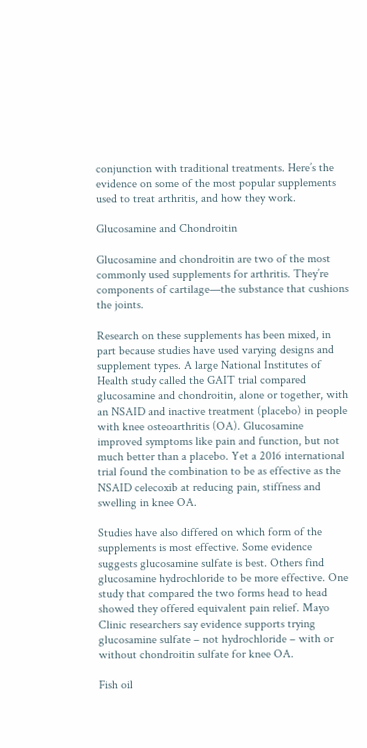conjunction with traditional treatments. Here’s the evidence on some of the most popular supplements used to treat arthritis, and how they work.

Glucosamine and Chondroitin

Glucosamine and chondroitin are two of the most commonly used supplements for arthritis. They’re components of cartilage—the substance that cushions the joints.

Research on these supplements has been mixed, in part because studies have used varying designs and supplement types. A large National Institutes of Health study called the GAIT trial compared glucosamine and chondroitin, alone or together, with an NSAID and inactive treatment (placebo) in people with knee osteoarthritis (OA). Glucosamine improved symptoms like pain and function, but not much better than a placebo. Yet a 2016 international trial found the combination to be as effective as the NSAID celecoxib at reducing pain, stiffness and swelling in knee OA.

Studies have also differed on which form of the supplements is most effective. Some evidence suggests glucosamine sulfate is best. Others find glucosamine hydrochloride to be more effective. One study that compared the two forms head to head showed they offered equivalent pain relief. Mayo Clinic researchers say evidence supports trying glucosamine sulfate – not hydrochloride – with or without chondroitin sulfate for knee OA.

Fish oil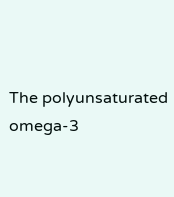The polyunsaturated omega-3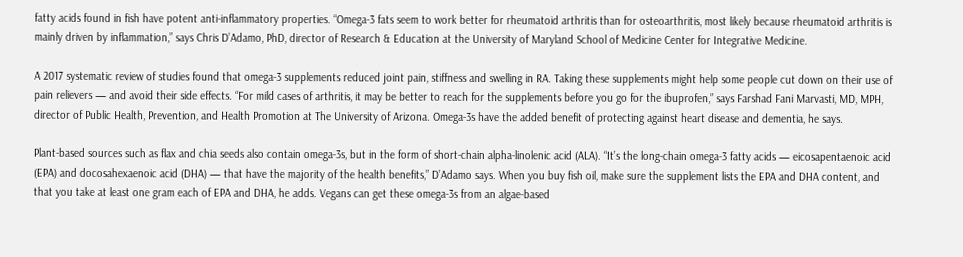fatty acids found in fish have potent anti-inflammatory properties. “Omega-3 fats seem to work better for rheumatoid arthritis than for osteoarthritis, most likely because rheumatoid arthritis is mainly driven by inflammation,” says Chris D’Adamo, PhD, director of Research & Education at the University of Maryland School of Medicine Center for Integrative Medicine.

A 2017 systematic review of studies found that omega-3 supplements reduced joint pain, stiffness and swelling in RA. Taking these supplements might help some people cut down on their use of pain relievers — and avoid their side effects. “For mild cases of arthritis, it may be better to reach for the supplements before you go for the ibuprofen,” says Farshad Fani Marvasti, MD, MPH, director of Public Health, Prevention, and Health Promotion at The University of Arizona. Omega-3s have the added benefit of protecting against heart disease and dementia, he says.

Plant-based sources such as flax and chia seeds also contain omega-3s, but in the form of short-chain alpha-linolenic acid (ALA). “It’s the long-chain omega-3 fatty acids — eicosapentaenoic acid (EPA) and docosahexaenoic acid (DHA) — that have the majority of the health benefits,” D’Adamo says. When you buy fish oil, make sure the supplement lists the EPA and DHA content, and that you take at least one gram each of EPA and DHA, he adds. Vegans can get these omega-3s from an algae-based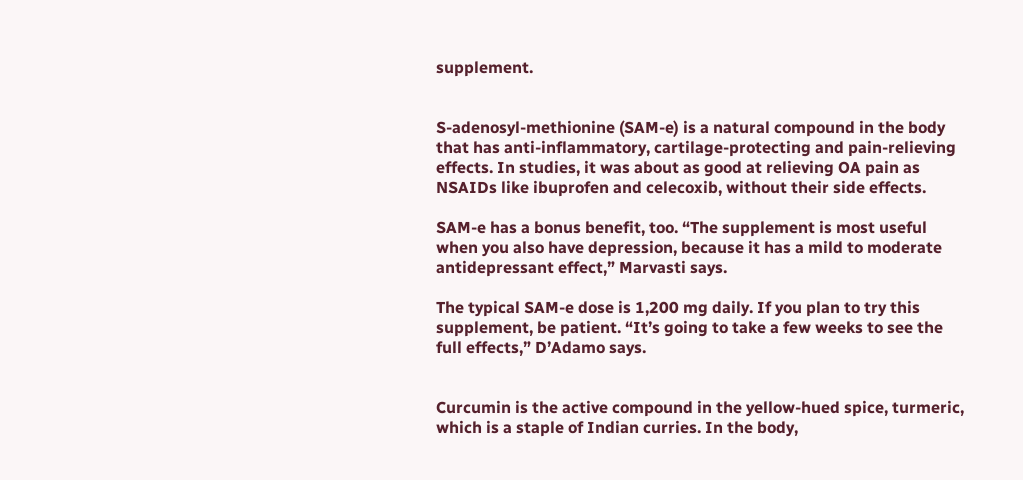supplement.


S-adenosyl-methionine (SAM-e) is a natural compound in the body that has anti-inflammatory, cartilage-protecting and pain-relieving effects. In studies, it was about as good at relieving OA pain as NSAIDs like ibuprofen and celecoxib, without their side effects.

SAM-e has a bonus benefit, too. “The supplement is most useful when you also have depression, because it has a mild to moderate antidepressant effect,” Marvasti says.

The typical SAM-e dose is 1,200 mg daily. If you plan to try this supplement, be patient. “It’s going to take a few weeks to see the full effects,” D’Adamo says.


Curcumin is the active compound in the yellow-hued spice, turmeric, which is a staple of Indian curries. In the body,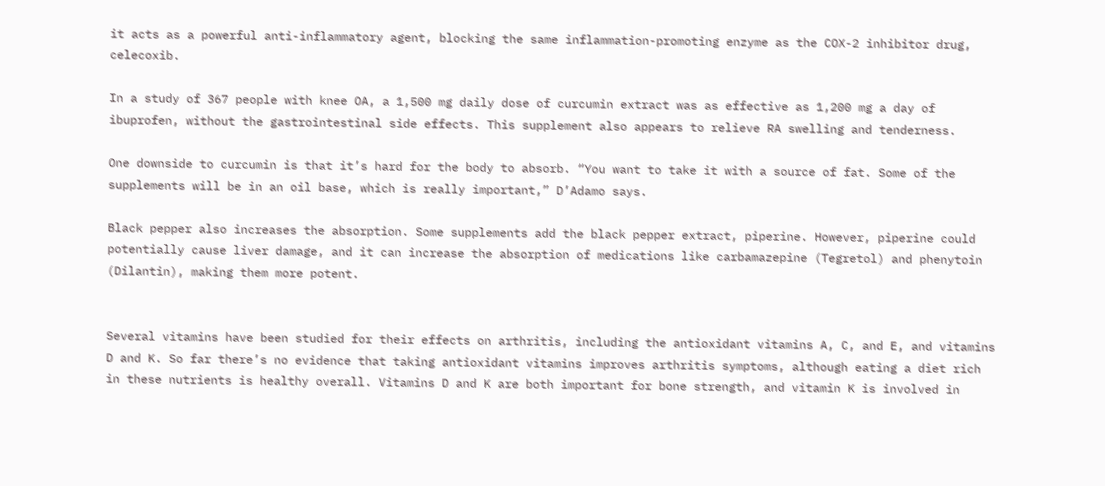it acts as a powerful anti-inflammatory agent, blocking the same inflammation-promoting enzyme as the COX-2 inhibitor drug, celecoxib.

In a study of 367 people with knee OA, a 1,500 mg daily dose of curcumin extract was as effective as 1,200 mg a day of ibuprofen, without the gastrointestinal side effects. This supplement also appears to relieve RA swelling and tenderness.

One downside to curcumin is that it’s hard for the body to absorb. “You want to take it with a source of fat. Some of the supplements will be in an oil base, which is really important,” D’Adamo says.

Black pepper also increases the absorption. Some supplements add the black pepper extract, piperine. However, piperine could potentially cause liver damage, and it can increase the absorption of medications like carbamazepine (Tegretol) and phenytoin (Dilantin), making them more potent.


Several vitamins have been studied for their effects on arthritis, including the antioxidant vitamins A, C, and E, and vitamins D and K. So far there’s no evidence that taking antioxidant vitamins improves arthritis symptoms, although eating a diet rich in these nutrients is healthy overall. Vitamins D and K are both important for bone strength, and vitamin K is involved in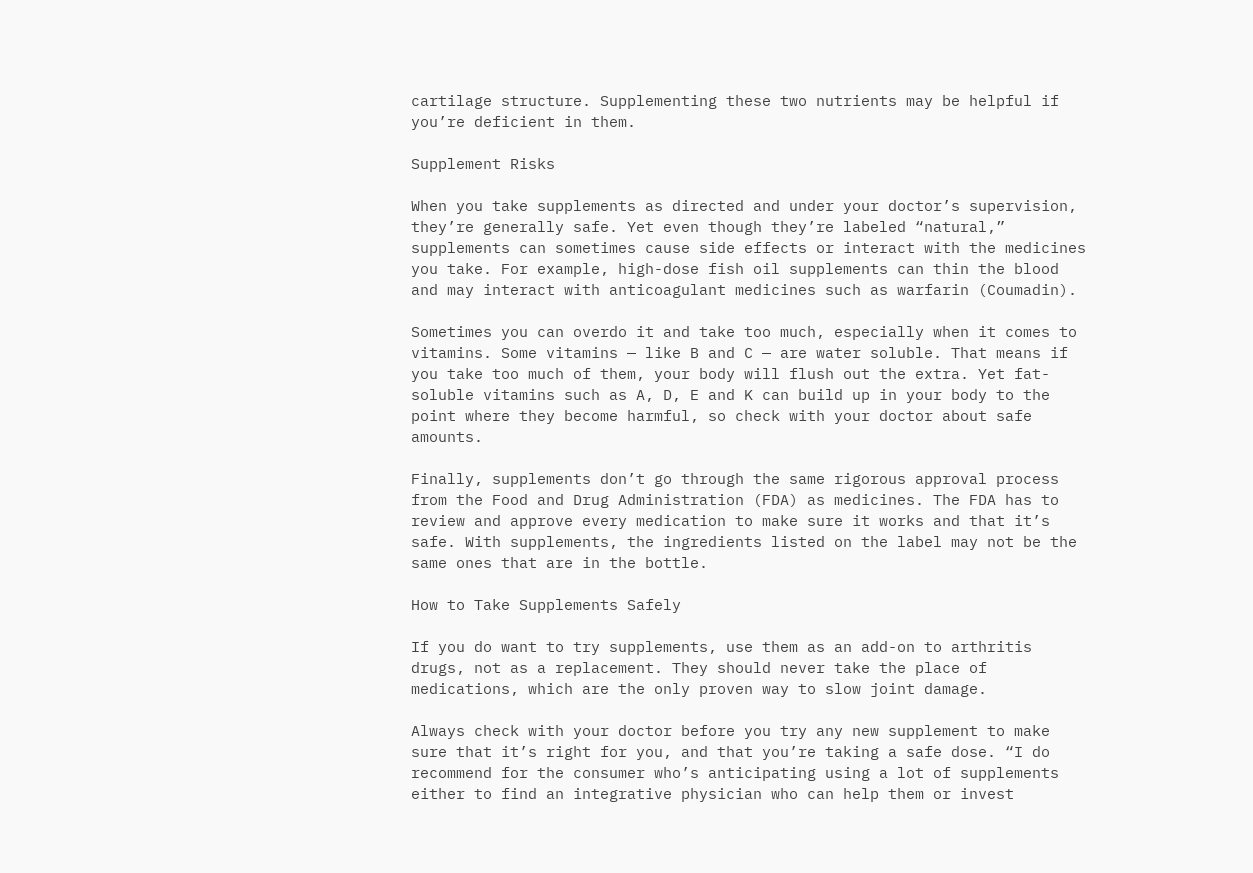cartilage structure. Supplementing these two nutrients may be helpful if you’re deficient in them.

Supplement Risks

When you take supplements as directed and under your doctor’s supervision, they’re generally safe. Yet even though they’re labeled “natural,” supplements can sometimes cause side effects or interact with the medicines you take. For example, high-dose fish oil supplements can thin the blood and may interact with anticoagulant medicines such as warfarin (Coumadin).

Sometimes you can overdo it and take too much, especially when it comes to vitamins. Some vitamins — like B and C — are water soluble. That means if you take too much of them, your body will flush out the extra. Yet fat-soluble vitamins such as A, D, E and K can build up in your body to the point where they become harmful, so check with your doctor about safe amounts.

Finally, supplements don’t go through the same rigorous approval process from the Food and Drug Administration (FDA) as medicines. The FDA has to review and approve every medication to make sure it works and that it’s safe. With supplements, the ingredients listed on the label may not be the same ones that are in the bottle.

How to Take Supplements Safely

If you do want to try supplements, use them as an add-on to arthritis drugs, not as a replacement. They should never take the place of medications, which are the only proven way to slow joint damage.

Always check with your doctor before you try any new supplement to make sure that it’s right for you, and that you’re taking a safe dose. “I do recommend for the consumer who’s anticipating using a lot of supplements either to find an integrative physician who can help them or invest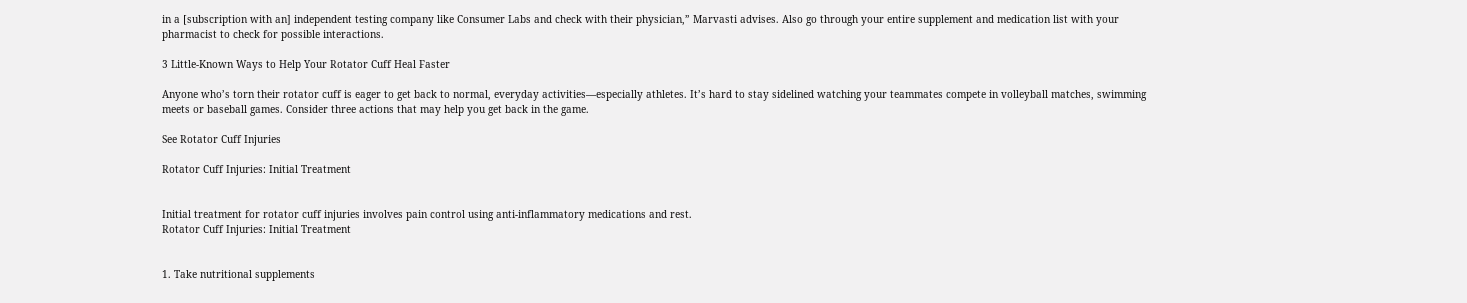in a [subscription with an] independent testing company like Consumer Labs and check with their physician,” Marvasti advises. Also go through your entire supplement and medication list with your pharmacist to check for possible interactions.

3 Little-Known Ways to Help Your Rotator Cuff Heal Faster

Anyone who’s torn their rotator cuff is eager to get back to normal, everyday activities—especially athletes. It’s hard to stay sidelined watching your teammates compete in volleyball matches, swimming meets or baseball games. Consider three actions that may help you get back in the game.

See Rotator Cuff Injuries

Rotator Cuff Injuries: Initial Treatment


Initial treatment for rotator cuff injuries involves pain control using anti-inflammatory medications and rest.
Rotator Cuff Injuries: Initial Treatment


1. Take nutritional supplements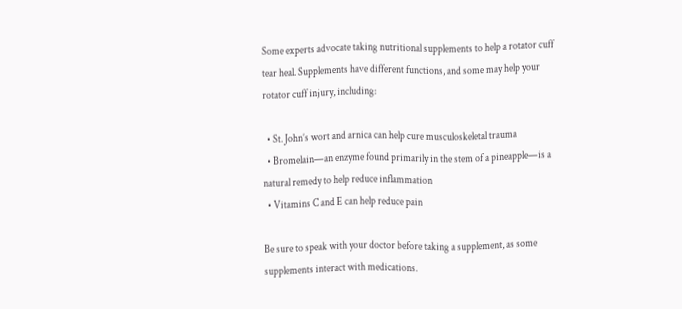Some experts advocate taking nutritional supplements to help a rotator cuff tear heal. Supplements have different functions, and some may help your rotator cuff injury, including:

  • St. John’s wort and arnica can help cure musculoskeletal trauma
  • Bromelain—an enzyme found primarily in the stem of a pineapple—is a natural remedy to help reduce inflammation
  • Vitamins C and E can help reduce pain

Be sure to speak with your doctor before taking a supplement, as some supplements interact with medications.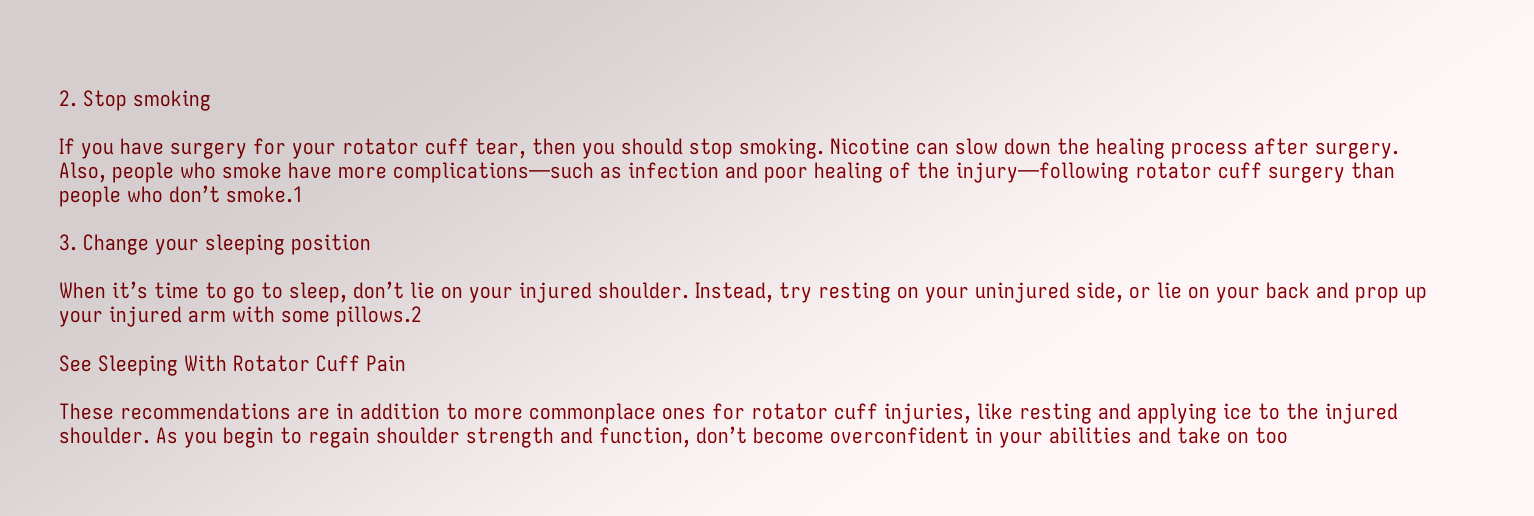2. Stop smoking

If you have surgery for your rotator cuff tear, then you should stop smoking. Nicotine can slow down the healing process after surgery. Also, people who smoke have more complications—such as infection and poor healing of the injury—following rotator cuff surgery than people who don’t smoke.1

3. Change your sleeping position

When it’s time to go to sleep, don’t lie on your injured shoulder. Instead, try resting on your uninjured side, or lie on your back and prop up your injured arm with some pillows.2

See Sleeping With Rotator Cuff Pain

These recommendations are in addition to more commonplace ones for rotator cuff injuries, like resting and applying ice to the injured shoulder. As you begin to regain shoulder strength and function, don’t become overconfident in your abilities and take on too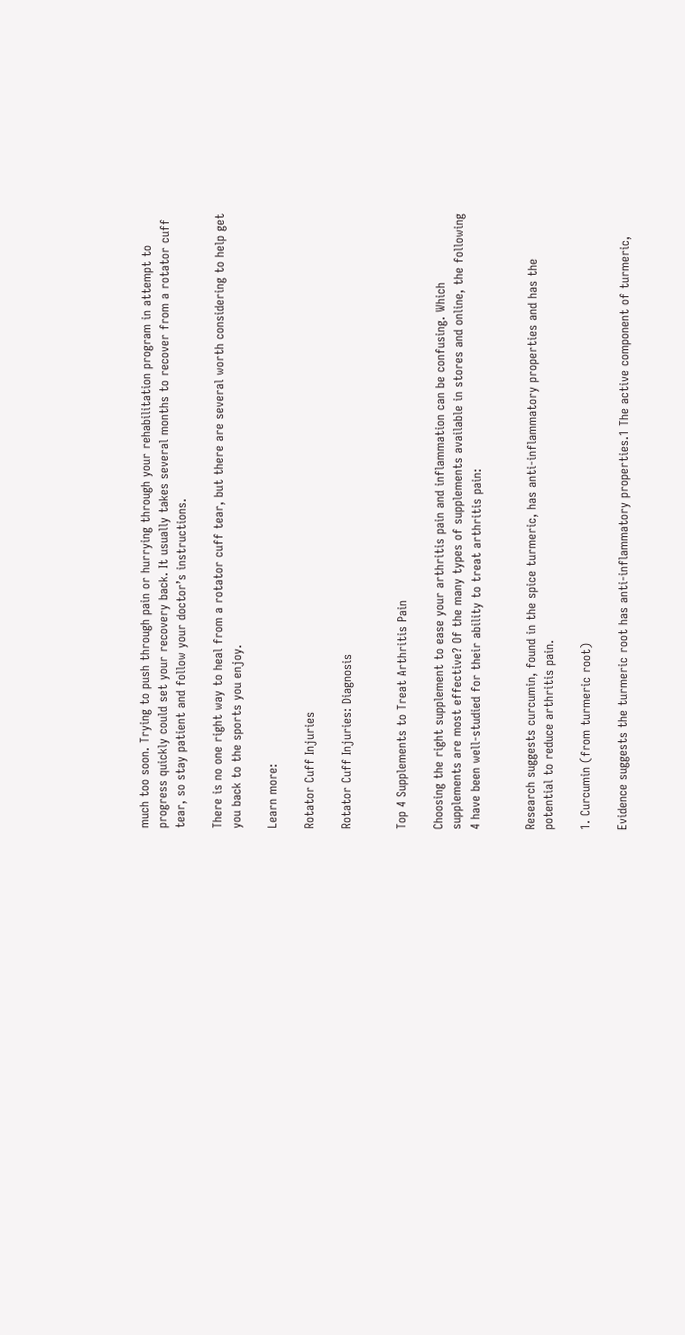much too soon. Trying to push through pain or hurrying through your rehabilitation program in attempt to progress quickly could set your recovery back. It usually takes several months to recover from a rotator cuff tear, so stay patient and follow your doctor’s instructions.

There is no one right way to heal from a rotator cuff tear, but there are several worth considering to help get you back to the sports you enjoy.

Learn more:

Rotator Cuff Injuries

Rotator Cuff Injuries: Diagnosis


Top 4 Supplements to Treat Arthritis Pain

Choosing the right supplement to ease your arthritis pain and inflammation can be confusing. Which supplements are most effective? Of the many types of supplements available in stores and online, the following 4 have been well-studied for their ability to treat arthritis pain:


Research suggests curcumin, found in the spice turmeric, has anti-inflammatory properties and has the potential to reduce arthritis pain.

1. Curcumin (from turmeric root)

Evidence suggests the turmeric root has anti-inflammatory properties.1 The active component of turmeric,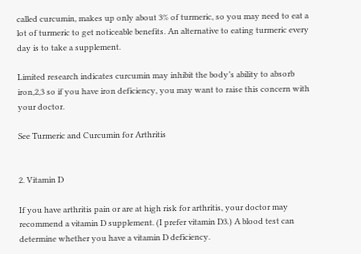called curcumin, makes up only about 3% of turmeric, so you may need to eat a lot of turmeric to get noticeable benefits. An alternative to eating turmeric every day is to take a supplement.

Limited research indicates curcumin may inhibit the body’s ability to absorb iron,2,3 so if you have iron deficiency, you may want to raise this concern with your doctor.

See Turmeric and Curcumin for Arthritis


2. Vitamin D

If you have arthritis pain or are at high risk for arthritis, your doctor may recommend a vitamin D supplement. (I prefer vitamin D3.) A blood test can determine whether you have a vitamin D deficiency.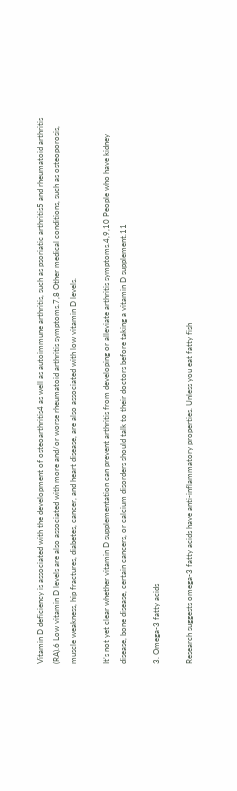Vitamin D deficiency is associated with the development of osteoarthritis4 as well as autoimmune arthritis, such as psoriatic arthritis5 and rheumatoid arthritis (RA).6 Low vitamin D levels are also associated with more and/or worse rheumatoid arthritis symptoms.7,8 Other medical conditions, such as osteoporosis, muscle weakness, hip fractures, diabetes, cancer, and heart disease, are also associated with low vitamin D levels.

It’s not yet clear whether vitamin D supplementation can prevent arthritis from developing or alleviate arthritis symptoms.4,9,10 People who have kidney disease, bone disease, certain cancers, or calcium disorders should talk to their doctors before taking a vitamin D supplement.11

3. Omega-3 fatty acids

Research suggests omega-3 fatty acids have anti-inflammatory properties. Unless you eat fatty fish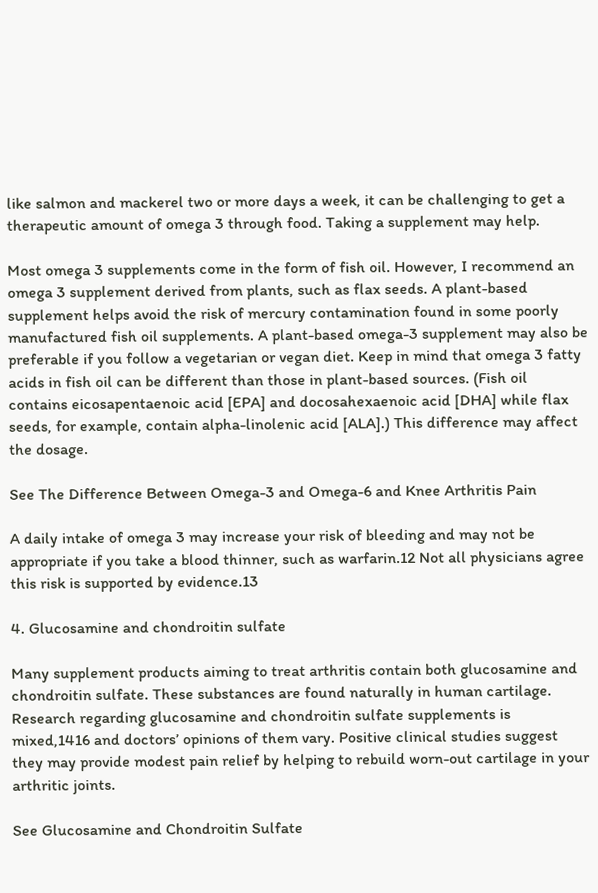like salmon and mackerel two or more days a week, it can be challenging to get a therapeutic amount of omega 3 through food. Taking a supplement may help.

Most omega 3 supplements come in the form of fish oil. However, I recommend an omega 3 supplement derived from plants, such as flax seeds. A plant-based supplement helps avoid the risk of mercury contamination found in some poorly manufactured fish oil supplements. A plant-based omega-3 supplement may also be preferable if you follow a vegetarian or vegan diet. Keep in mind that omega 3 fatty acids in fish oil can be different than those in plant-based sources. (Fish oil contains eicosapentaenoic acid [EPA] and docosahexaenoic acid [DHA] while flax seeds, for example, contain alpha-linolenic acid [ALA].) This difference may affect the dosage.

See The Difference Between Omega-3 and Omega-6 and Knee Arthritis Pain

A daily intake of omega 3 may increase your risk of bleeding and may not be appropriate if you take a blood thinner, such as warfarin.12 Not all physicians agree this risk is supported by evidence.13

4. Glucosamine and chondroitin sulfate

Many supplement products aiming to treat arthritis contain both glucosamine and chondroitin sulfate. These substances are found naturally in human cartilage. Research regarding glucosamine and chondroitin sulfate supplements is mixed,1416 and doctors’ opinions of them vary. Positive clinical studies suggest they may provide modest pain relief by helping to rebuild worn-out cartilage in your arthritic joints.

See Glucosamine and Chondroitin Sulfate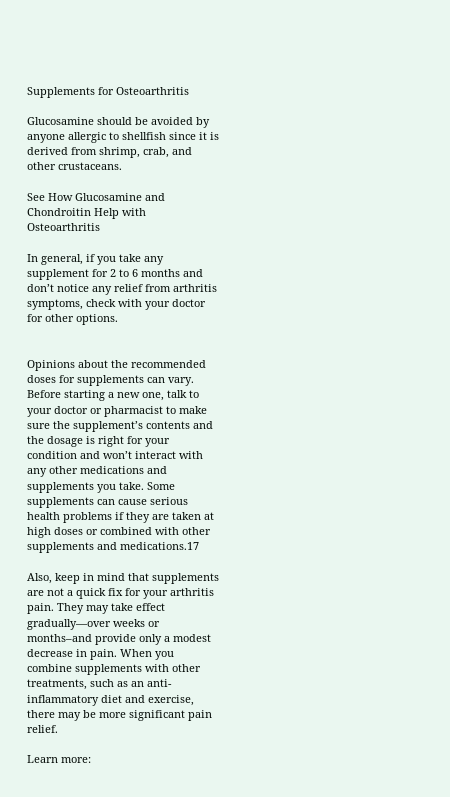Supplements for Osteoarthritis

Glucosamine should be avoided by anyone allergic to shellfish since it is derived from shrimp, crab, and other crustaceans.

See How Glucosamine and Chondroitin Help with Osteoarthritis

In general, if you take any supplement for 2 to 6 months and don’t notice any relief from arthritis symptoms, check with your doctor for other options.


Opinions about the recommended doses for supplements can vary. Before starting a new one, talk to your doctor or pharmacist to make sure the supplement’s contents and the dosage is right for your condition and won’t interact with any other medications and supplements you take. Some supplements can cause serious health problems if they are taken at high doses or combined with other supplements and medications.17

Also, keep in mind that supplements are not a quick fix for your arthritis pain. They may take effect gradually—over weeks or months–and provide only a modest decrease in pain. When you combine supplements with other treatments, such as an anti-inflammatory diet and exercise, there may be more significant pain relief.

Learn more: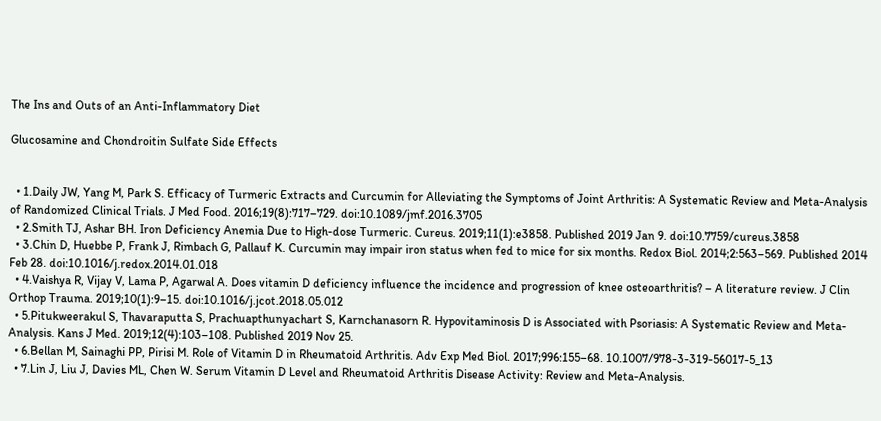The Ins and Outs of an Anti-Inflammatory Diet

Glucosamine and Chondroitin Sulfate Side Effects


  • 1.Daily JW, Yang M, Park S. Efficacy of Turmeric Extracts and Curcumin for Alleviating the Symptoms of Joint Arthritis: A Systematic Review and Meta-Analysis of Randomized Clinical Trials. J Med Food. 2016;19(8):717–729. doi:10.1089/jmf.2016.3705
  • 2.Smith TJ, Ashar BH. Iron Deficiency Anemia Due to High-dose Turmeric. Cureus. 2019;11(1):e3858. Published 2019 Jan 9. doi:10.7759/cureus.3858
  • 3.Chin D, Huebbe P, Frank J, Rimbach G, Pallauf K. Curcumin may impair iron status when fed to mice for six months. Redox Biol. 2014;2:563–569. Published 2014 Feb 28. doi:10.1016/j.redox.2014.01.018
  • 4.Vaishya R, Vijay V, Lama P, Agarwal A. Does vitamin D deficiency influence the incidence and progression of knee osteoarthritis? – A literature review. J Clin Orthop Trauma. 2019;10(1):9–15. doi:10.1016/j.jcot.2018.05.012
  • 5.Pitukweerakul S, Thavaraputta S, Prachuapthunyachart S, Karnchanasorn R. Hypovitaminosis D is Associated with Psoriasis: A Systematic Review and Meta-Analysis. Kans J Med. 2019;12(4):103–108. Published 2019 Nov 25.
  • 6.Bellan M, Sainaghi PP, Pirisi M. Role of Vitamin D in Rheumatoid Arthritis. Adv Exp Med Biol. 2017;996:155–68. 10.1007/978-3-319-56017-5_13
  • 7.Lin J, Liu J, Davies ML, Chen W. Serum Vitamin D Level and Rheumatoid Arthritis Disease Activity: Review and Meta-Analysis.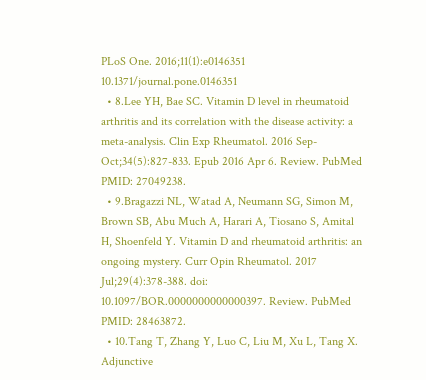PLoS One. 2016;11(1):e0146351 10.1371/journal.pone.0146351
  • 8.Lee YH, Bae SC. Vitamin D level in rheumatoid arthritis and its correlation with the disease activity: a meta-analysis. Clin Exp Rheumatol. 2016 Sep-Oct;34(5):827-833. Epub 2016 Apr 6. Review. PubMed PMID: 27049238.
  • 9.Bragazzi NL, Watad A, Neumann SG, Simon M, Brown SB, Abu Much A, Harari A, Tiosano S, Amital H, Shoenfeld Y. Vitamin D and rheumatoid arthritis: an ongoing mystery. Curr Opin Rheumatol. 2017 Jul;29(4):378-388. doi: 10.1097/BOR.0000000000000397. Review. PubMed PMID: 28463872.
  • 10.Tang T, Zhang Y, Luo C, Liu M, Xu L, Tang X. Adjunctive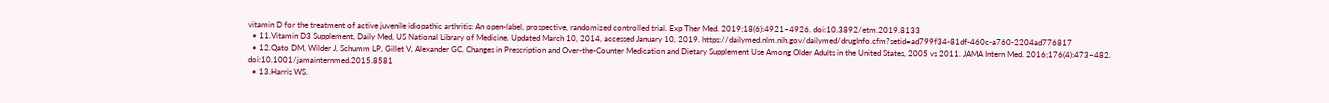vitamin D for the treatment of active juvenile idiopathic arthritis: An open-label, prospective, randomized controlled trial. Exp Ther Med. 2019;18(6):4921–4926. doi:10.3892/etm.2019.8133
  • 11.Vitamin D3 Supplement, Daily Med, US National Library of Medicine. Updated March 10, 2014, accessed January 10, 2019. https://dailymed.nlm.nih.gov/dailymed/drugInfo.cfm?setid=ad799f34-81df-460c-a760-2204ad776817
  • 12.Qato DM, Wilder J, Schumm LP, Gillet V, Alexander GC. Changes in Prescription and Over-the-Counter Medication and Dietary Supplement Use Among Older Adults in the United States, 2005 vs 2011. JAMA Intern Med. 2016;176(4):473–482. doi:10.1001/jamainternmed.2015.8581
  • 13.Harris WS.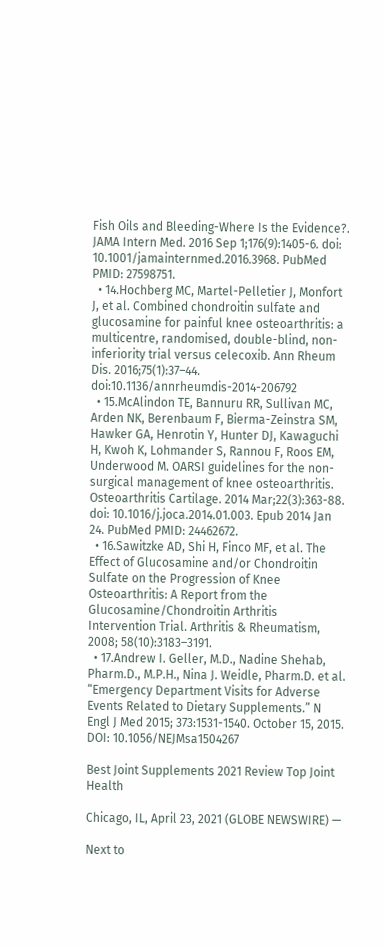Fish Oils and Bleeding-Where Is the Evidence?. JAMA Intern Med. 2016 Sep 1;176(9):1405-6. doi: 10.1001/jamainternmed.2016.3968. PubMed PMID: 27598751.
  • 14.Hochberg MC, Martel-Pelletier J, Monfort J, et al. Combined chondroitin sulfate and glucosamine for painful knee osteoarthritis: a multicentre, randomised, double-blind, non-inferiority trial versus celecoxib. Ann Rheum Dis. 2016;75(1):37–44. doi:10.1136/annrheumdis-2014-206792
  • 15.McAlindon TE, Bannuru RR, Sullivan MC, Arden NK, Berenbaum F, Bierma-Zeinstra SM, Hawker GA, Henrotin Y, Hunter DJ, Kawaguchi H, Kwoh K, Lohmander S, Rannou F, Roos EM, Underwood M. OARSI guidelines for the non-surgical management of knee osteoarthritis. Osteoarthritis Cartilage. 2014 Mar;22(3):363-88. doi: 10.1016/j.joca.2014.01.003. Epub 2014 Jan 24. PubMed PMID: 24462672.
  • 16.Sawitzke AD, Shi H, Finco MF, et al. The Effect of Glucosamine and/or Chondroitin Sulfate on the Progression of Knee Osteoarthritis: A Report from the Glucosamine/Chondroitin Arthritis Intervention Trial. Arthritis & Rheumatism, 2008; 58(10):3183–3191.
  • 17.Andrew I. Geller, M.D., Nadine Shehab, Pharm.D., M.P.H., Nina J. Weidle, Pharm.D. et al. “Emergency Department Visits for Adverse Events Related to Dietary Supplements.” N Engl J Med 2015; 373:1531-1540. October 15, 2015. DOI: 10.1056/NEJMsa1504267

Best Joint Supplements 2021 Review Top Joint Health

Chicago, IL, April 23, 2021 (GLOBE NEWSWIRE) —

Next to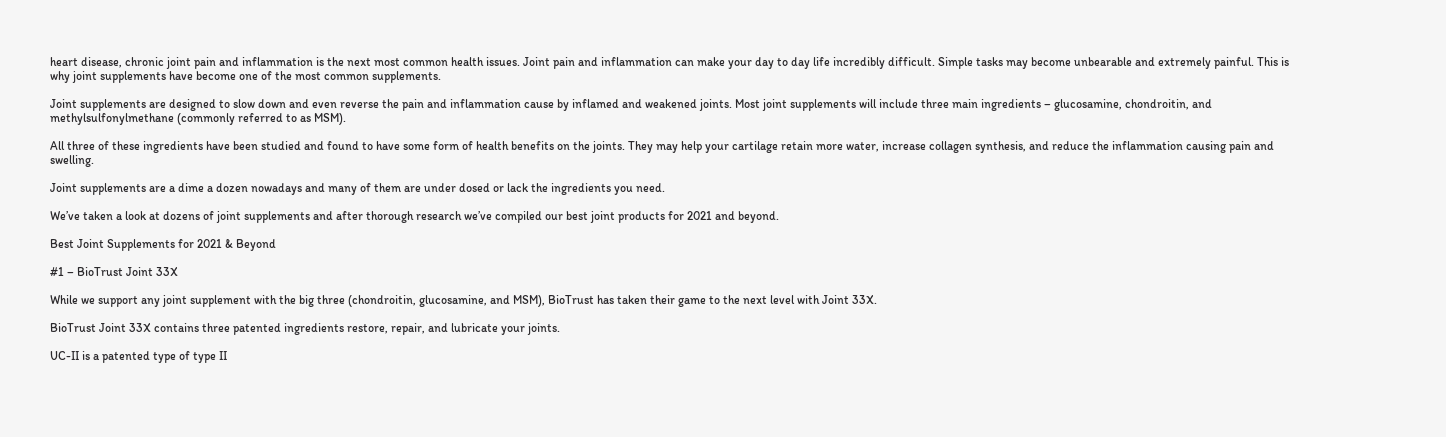heart disease, chronic joint pain and inflammation is the next most common health issues. Joint pain and inflammation can make your day to day life incredibly difficult. Simple tasks may become unbearable and extremely painful. This is why joint supplements have become one of the most common supplements.

Joint supplements are designed to slow down and even reverse the pain and inflammation cause by inflamed and weakened joints. Most joint supplements will include three main ingredients – glucosamine, chondroitin, and methylsulfonylmethane (commonly referred to as MSM).

All three of these ingredients have been studied and found to have some form of health benefits on the joints. They may help your cartilage retain more water, increase collagen synthesis, and reduce the inflammation causing pain and swelling.

Joint supplements are a dime a dozen nowadays and many of them are under dosed or lack the ingredients you need.

We’ve taken a look at dozens of joint supplements and after thorough research we’ve compiled our best joint products for 2021 and beyond.

Best Joint Supplements for 2021 & Beyond

#1 – BioTrust Joint 33X

While we support any joint supplement with the big three (chondroitin, glucosamine, and MSM), BioTrust has taken their game to the next level with Joint 33X.

BioTrust Joint 33X contains three patented ingredients restore, repair, and lubricate your joints.

UC-II is a patented type of type II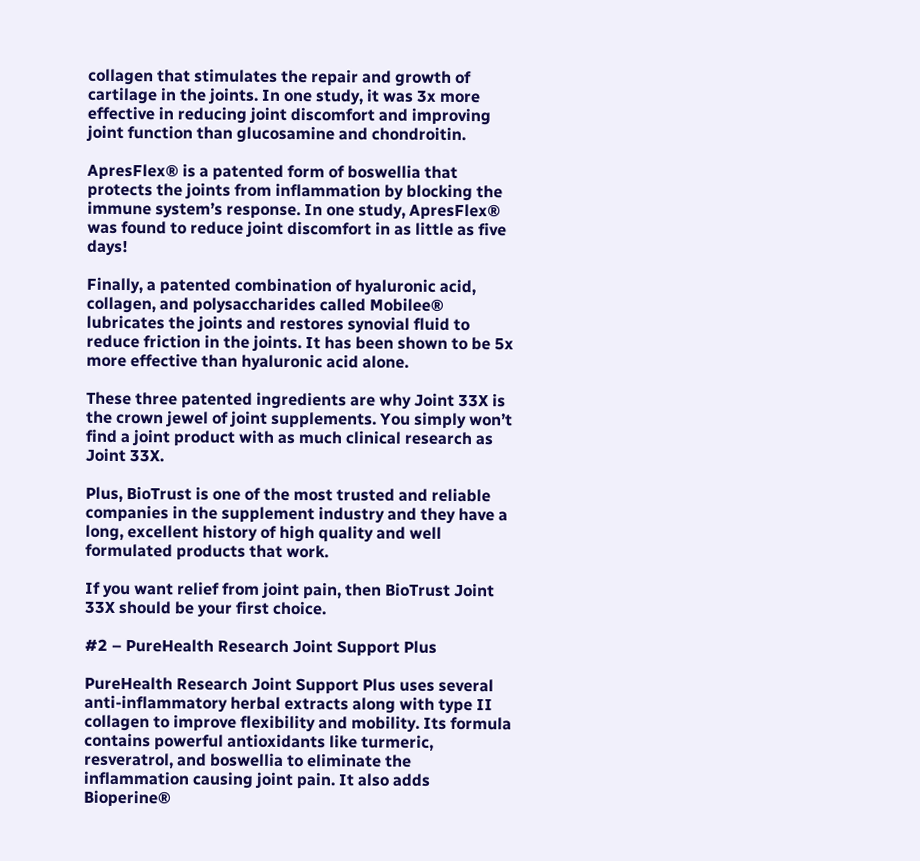collagen that stimulates the repair and growth of cartilage in the joints. In one study, it was 3x more effective in reducing joint discomfort and improving joint function than glucosamine and chondroitin.

ApresFlex® is a patented form of boswellia that protects the joints from inflammation by blocking the immune system’s response. In one study, ApresFlex® was found to reduce joint discomfort in as little as five days!

Finally, a patented combination of hyaluronic acid, collagen, and polysaccharides called Mobilee® lubricates the joints and restores synovial fluid to reduce friction in the joints. It has been shown to be 5x more effective than hyaluronic acid alone.

These three patented ingredients are why Joint 33X is the crown jewel of joint supplements. You simply won’t find a joint product with as much clinical research as Joint 33X.

Plus, BioTrust is one of the most trusted and reliable companies in the supplement industry and they have a long, excellent history of high quality and well formulated products that work.

If you want relief from joint pain, then BioTrust Joint 33X should be your first choice.

#2 – PureHealth Research Joint Support Plus

PureHealth Research Joint Support Plus uses several anti-inflammatory herbal extracts along with type II collagen to improve flexibility and mobility. Its formula contains powerful antioxidants like turmeric, resveratrol, and boswellia to eliminate the inflammation causing joint pain. It also adds Bioperine®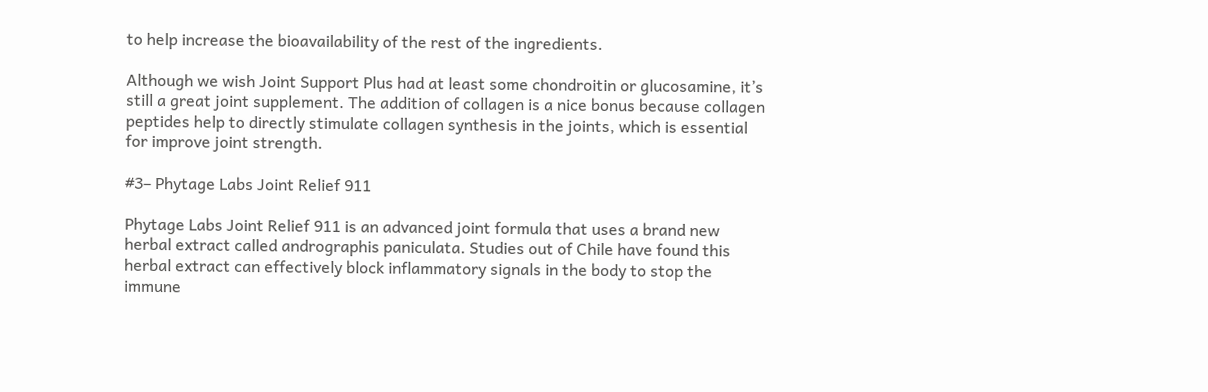to help increase the bioavailability of the rest of the ingredients.

Although we wish Joint Support Plus had at least some chondroitin or glucosamine, it’s still a great joint supplement. The addition of collagen is a nice bonus because collagen peptides help to directly stimulate collagen synthesis in the joints, which is essential for improve joint strength.

#3– Phytage Labs Joint Relief 911

Phytage Labs Joint Relief 911 is an advanced joint formula that uses a brand new herbal extract called andrographis paniculata. Studies out of Chile have found this herbal extract can effectively block inflammatory signals in the body to stop the immune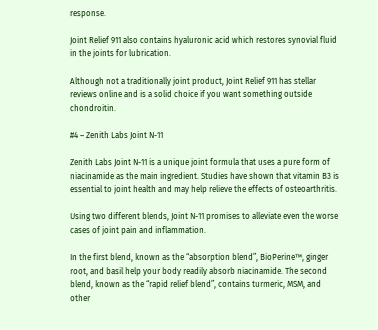response.

Joint Relief 911 also contains hyaluronic acid which restores synovial fluid in the joints for lubrication.

Although not a traditionally joint product, Joint Relief 911 has stellar reviews online and is a solid choice if you want something outside chondroitin.

#4 – Zenith Labs Joint N-11

Zenith Labs Joint N-11 is a unique joint formula that uses a pure form of niacinamide as the main ingredient. Studies have shown that vitamin B3 is essential to joint health and may help relieve the effects of osteoarthritis.

Using two different blends, Joint N-11 promises to alleviate even the worse cases of joint pain and inflammation.

In the first blend, known as the “absorption blend”, BioPerine™, ginger root, and basil help your body readily absorb niacinamide. The second blend, known as the “rapid relief blend”, contains turmeric, MSM, and other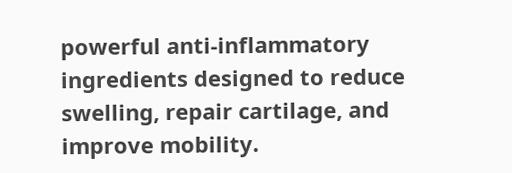powerful anti-inflammatory ingredients designed to reduce swelling, repair cartilage, and improve mobility.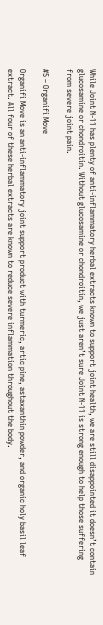While Joint N-11 has plenty of anti-inflammatory herbal extracts known to support joint health, we are still disappointed it doesn’t contain glucosamine or chondroitin. Without glucosamine or chondroitin, we just aren’t sure Joint N-11 is strong enough to help those suffering from severe joint pain.

#5 – Organifi Move

Organifi Move is an anti-inflammatory joint support product with turmeric, artic pine, astaxanthin powder, and organic holy basil leaf extract. All four of these herbal extracts are known to reduce severe inflammation throughout the body.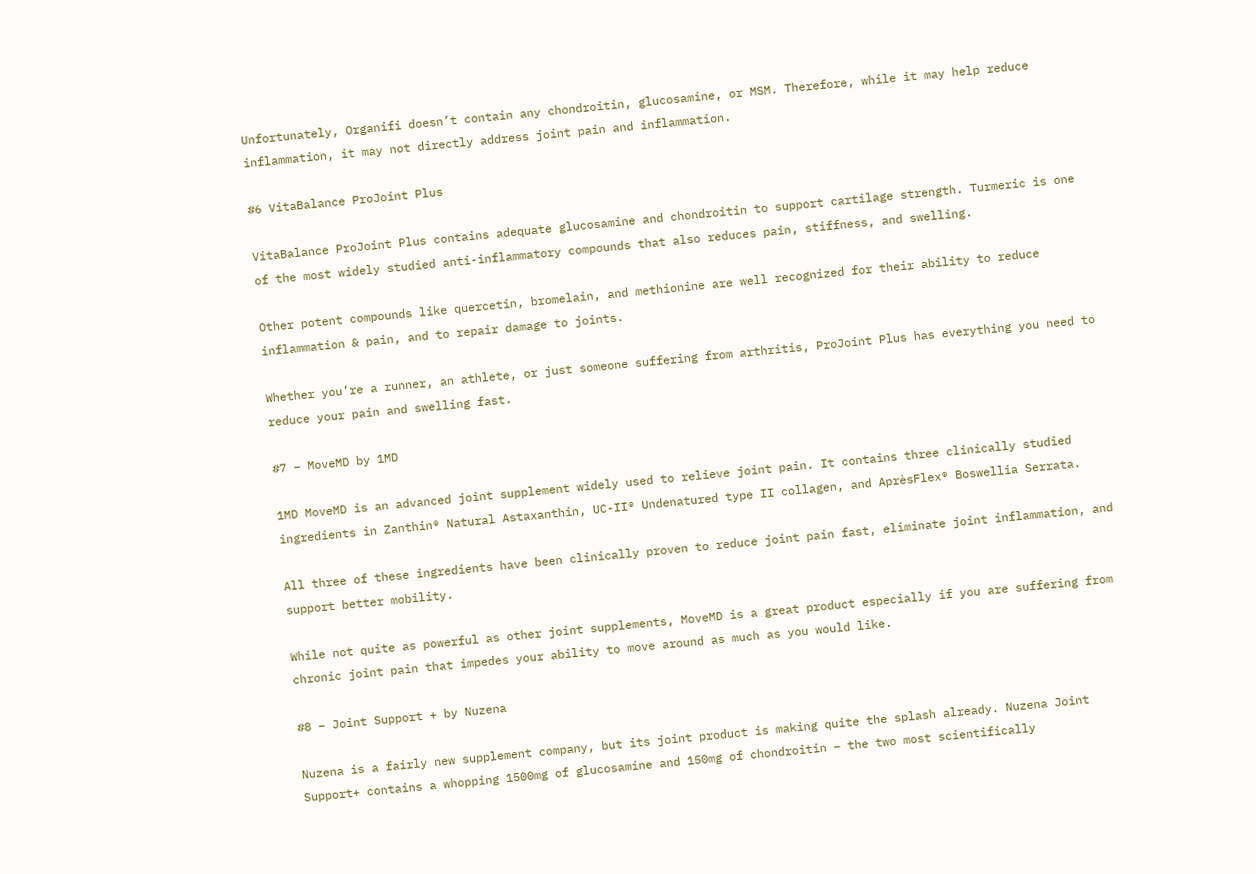Unfortunately, Organifi doesn’t contain any chondroitin, glucosamine, or MSM. Therefore, while it may help reduce inflammation, it may not directly address joint pain and inflammation.

#6 VitaBalance ProJoint Plus

VitaBalance ProJoint Plus contains adequate glucosamine and chondroitin to support cartilage strength. Turmeric is one of the most widely studied anti-inflammatory compounds that also reduces pain, stiffness, and swelling.

Other potent compounds like quercetin, bromelain, and methionine are well recognized for their ability to reduce inflammation & pain, and to repair damage to joints.

Whether you’re a runner, an athlete, or just someone suffering from arthritis, ProJoint Plus has everything you need to reduce your pain and swelling fast.

#7 – MoveMD by 1MD

1MD MoveMD is an advanced joint supplement widely used to relieve joint pain. It contains three clinically studied ingredients in Zanthin® Natural Astaxanthin, UC-II® Undenatured type II collagen, and AprèsFlex® Boswellia Serrata.

All three of these ingredients have been clinically proven to reduce joint pain fast, eliminate joint inflammation, and support better mobility.

While not quite as powerful as other joint supplements, MoveMD is a great product especially if you are suffering from chronic joint pain that impedes your ability to move around as much as you would like.

#8 – Joint Support + by Nuzena

Nuzena is a fairly new supplement company, but its joint product is making quite the splash already. Nuzena Joint Support+ contains a whopping 1500mg of glucosamine and 150mg of chondroitin – the two most scientifically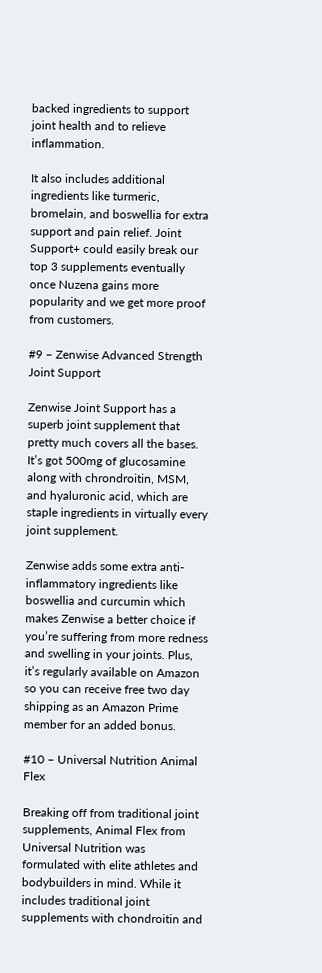backed ingredients to support joint health and to relieve inflammation.

It also includes additional ingredients like turmeric, bromelain, and boswellia for extra support and pain relief. Joint Support+ could easily break our top 3 supplements eventually once Nuzena gains more popularity and we get more proof from customers.

#9 – Zenwise Advanced Strength Joint Support

Zenwise Joint Support has a superb joint supplement that pretty much covers all the bases. It’s got 500mg of glucosamine along with chrondroitin, MSM, and hyaluronic acid, which are staple ingredients in virtually every joint supplement.

Zenwise adds some extra anti-inflammatory ingredients like boswellia and curcumin which makes Zenwise a better choice if you’re suffering from more redness and swelling in your joints. Plus, it’s regularly available on Amazon so you can receive free two day shipping as an Amazon Prime member for an added bonus.

#10 – Universal Nutrition Animal Flex

Breaking off from traditional joint supplements, Animal Flex from Universal Nutrition was formulated with elite athletes and bodybuilders in mind. While it includes traditional joint supplements with chondroitin and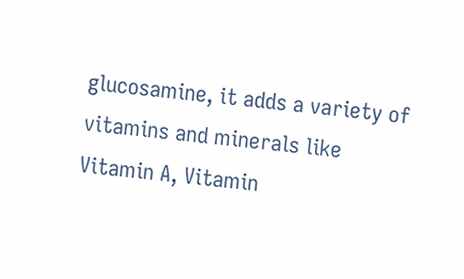glucosamine, it adds a variety of vitamins and minerals like Vitamin A, Vitamin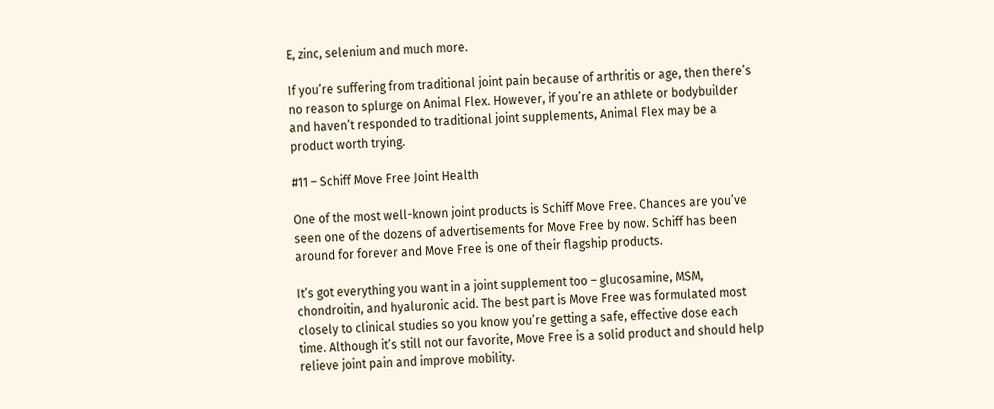E, zinc, selenium and much more.

If you’re suffering from traditional joint pain because of arthritis or age, then there’s no reason to splurge on Animal Flex. However, if you’re an athlete or bodybuilder and haven’t responded to traditional joint supplements, Animal Flex may be a product worth trying.

#11 – Schiff Move Free Joint Health

One of the most well-known joint products is Schiff Move Free. Chances are you’ve seen one of the dozens of advertisements for Move Free by now. Schiff has been around for forever and Move Free is one of their flagship products.

It’s got everything you want in a joint supplement too – glucosamine, MSM, chondroitin, and hyaluronic acid. The best part is Move Free was formulated most closely to clinical studies so you know you’re getting a safe, effective dose each time. Although it’s still not our favorite, Move Free is a solid product and should help relieve joint pain and improve mobility.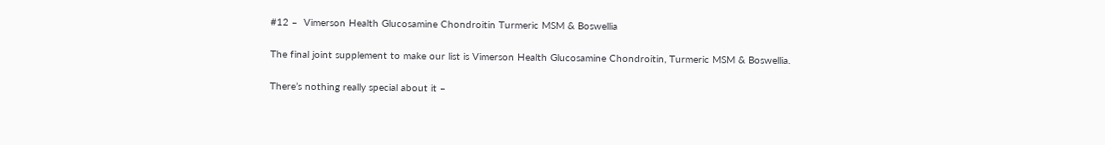#12 –  Vimerson Health Glucosamine Chondroitin Turmeric MSM & Boswellia

The final joint supplement to make our list is Vimerson Health Glucosamine Chondroitin, Turmeric MSM & Boswellia.

There’s nothing really special about it –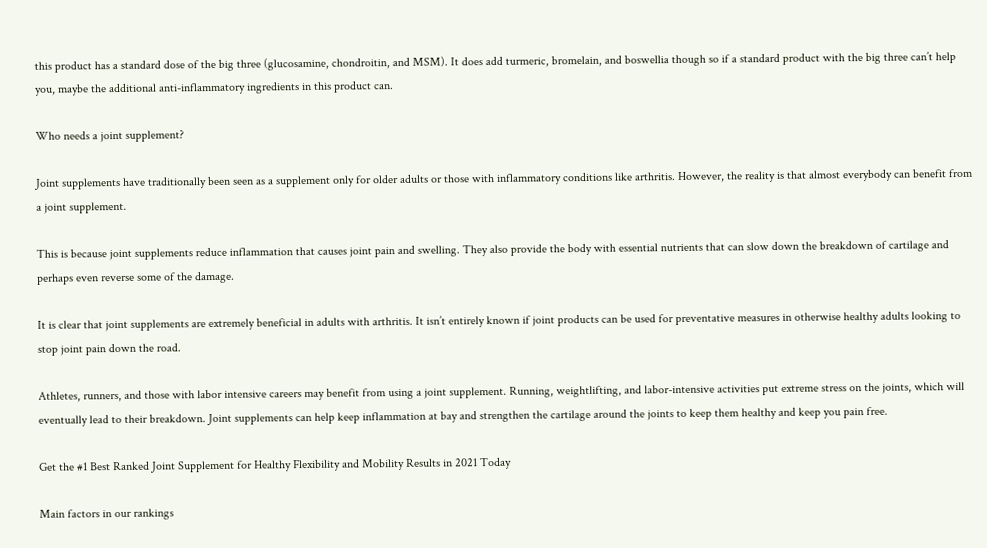this product has a standard dose of the big three (glucosamine, chondroitin, and MSM). It does add turmeric, bromelain, and boswellia though so if a standard product with the big three can’t help you, maybe the additional anti-inflammatory ingredients in this product can.

Who needs a joint supplement?

Joint supplements have traditionally been seen as a supplement only for older adults or those with inflammatory conditions like arthritis. However, the reality is that almost everybody can benefit from a joint supplement.

This is because joint supplements reduce inflammation that causes joint pain and swelling. They also provide the body with essential nutrients that can slow down the breakdown of cartilage and perhaps even reverse some of the damage.

It is clear that joint supplements are extremely beneficial in adults with arthritis. It isn’t entirely known if joint products can be used for preventative measures in otherwise healthy adults looking to stop joint pain down the road.

Athletes, runners, and those with labor intensive careers may benefit from using a joint supplement. Running, weightlifting, and labor-intensive activities put extreme stress on the joints, which will eventually lead to their breakdown. Joint supplements can help keep inflammation at bay and strengthen the cartilage around the joints to keep them healthy and keep you pain free.

Get the #1 Best Ranked Joint Supplement for Healthy Flexibility and Mobility Results in 2021 Today

Main factors in our rankings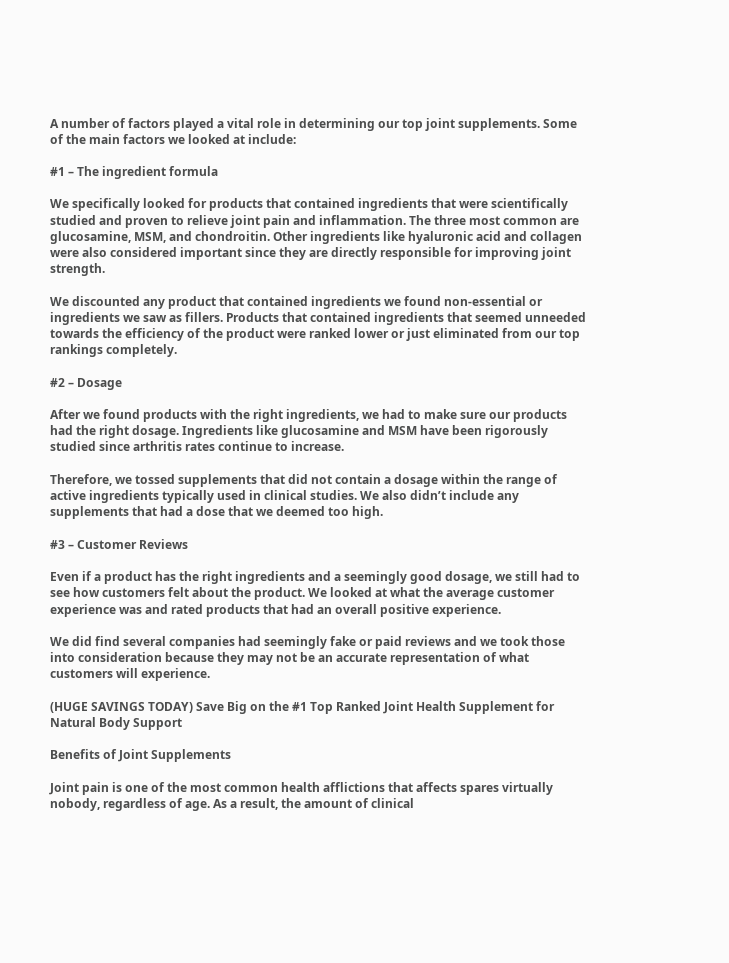A number of factors played a vital role in determining our top joint supplements. Some of the main factors we looked at include:

#1 – The ingredient formula

We specifically looked for products that contained ingredients that were scientifically studied and proven to relieve joint pain and inflammation. The three most common are glucosamine, MSM, and chondroitin. Other ingredients like hyaluronic acid and collagen were also considered important since they are directly responsible for improving joint strength.

We discounted any product that contained ingredients we found non-essential or ingredients we saw as fillers. Products that contained ingredients that seemed unneeded towards the efficiency of the product were ranked lower or just eliminated from our top rankings completely.

#2 – Dosage

After we found products with the right ingredients, we had to make sure our products had the right dosage. Ingredients like glucosamine and MSM have been rigorously studied since arthritis rates continue to increase.

Therefore, we tossed supplements that did not contain a dosage within the range of active ingredients typically used in clinical studies. We also didn’t include any supplements that had a dose that we deemed too high.

#3 – Customer Reviews

Even if a product has the right ingredients and a seemingly good dosage, we still had to see how customers felt about the product. We looked at what the average customer experience was and rated products that had an overall positive experience.

We did find several companies had seemingly fake or paid reviews and we took those into consideration because they may not be an accurate representation of what customers will experience.

(HUGE SAVINGS TODAY) Save Big on the #1 Top Ranked Joint Health Supplement for Natural Body Support

Benefits of Joint Supplements

Joint pain is one of the most common health afflictions that affects spares virtually nobody, regardless of age. As a result, the amount of clinical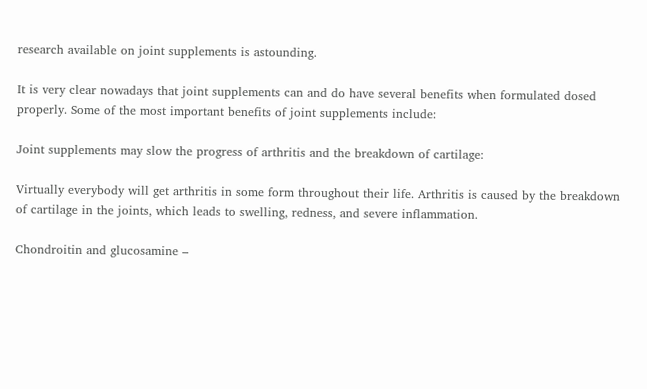research available on joint supplements is astounding.

It is very clear nowadays that joint supplements can and do have several benefits when formulated dosed properly. Some of the most important benefits of joint supplements include:

Joint supplements may slow the progress of arthritis and the breakdown of cartilage:

Virtually everybody will get arthritis in some form throughout their life. Arthritis is caused by the breakdown of cartilage in the joints, which leads to swelling, redness, and severe inflammation.

Chondroitin and glucosamine –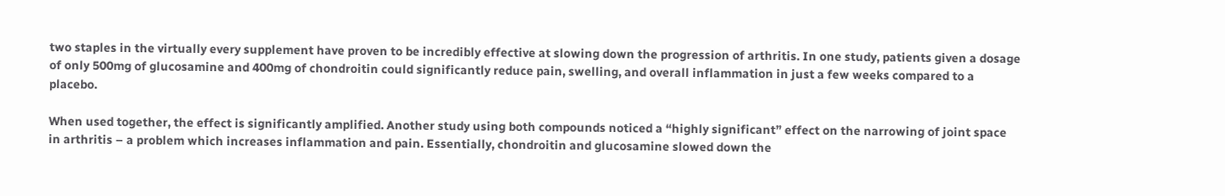two staples in the virtually every supplement have proven to be incredibly effective at slowing down the progression of arthritis. In one study, patients given a dosage of only 500mg of glucosamine and 400mg of chondroitin could significantly reduce pain, swelling, and overall inflammation in just a few weeks compared to a placebo.

When used together, the effect is significantly amplified. Another study using both compounds noticed a “highly significant” effect on the narrowing of joint space in arthritis – a problem which increases inflammation and pain. Essentially, chondroitin and glucosamine slowed down the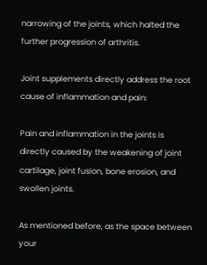narrowing of the joints, which halted the further progression of arthritis.

Joint supplements directly address the root cause of inflammation and pain:

Pain and inflammation in the joints is directly caused by the weakening of joint cartilage, joint fusion, bone erosion, and swollen joints.

As mentioned before, as the space between your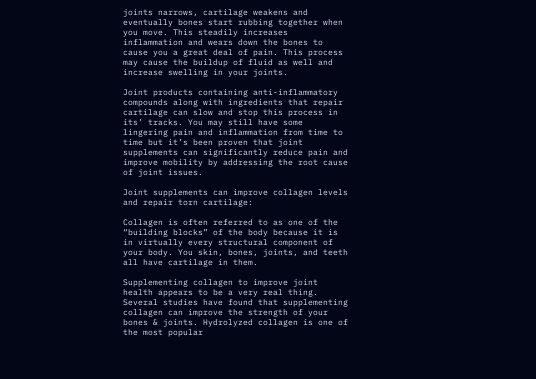joints narrows, cartilage weakens and eventually bones start rubbing together when you move. This steadily increases inflammation and wears down the bones to cause you a great deal of pain. This process may cause the buildup of fluid as well and increase swelling in your joints.

Joint products containing anti-inflammatory compounds along with ingredients that repair cartilage can slow and stop this process in its’ tracks. You may still have some lingering pain and inflammation from time to time but it’s been proven that joint supplements can significantly reduce pain and improve mobility by addressing the root cause of joint issues.

Joint supplements can improve collagen levels and repair torn cartilage:

Collagen is often referred to as one of the “building blocks” of the body because it is in virtually every structural component of your body. You skin, bones, joints, and teeth all have cartilage in them.

Supplementing collagen to improve joint health appears to be a very real thing. Several studies have found that supplementing collagen can improve the strength of your bones & joints. Hydrolyzed collagen is one of the most popular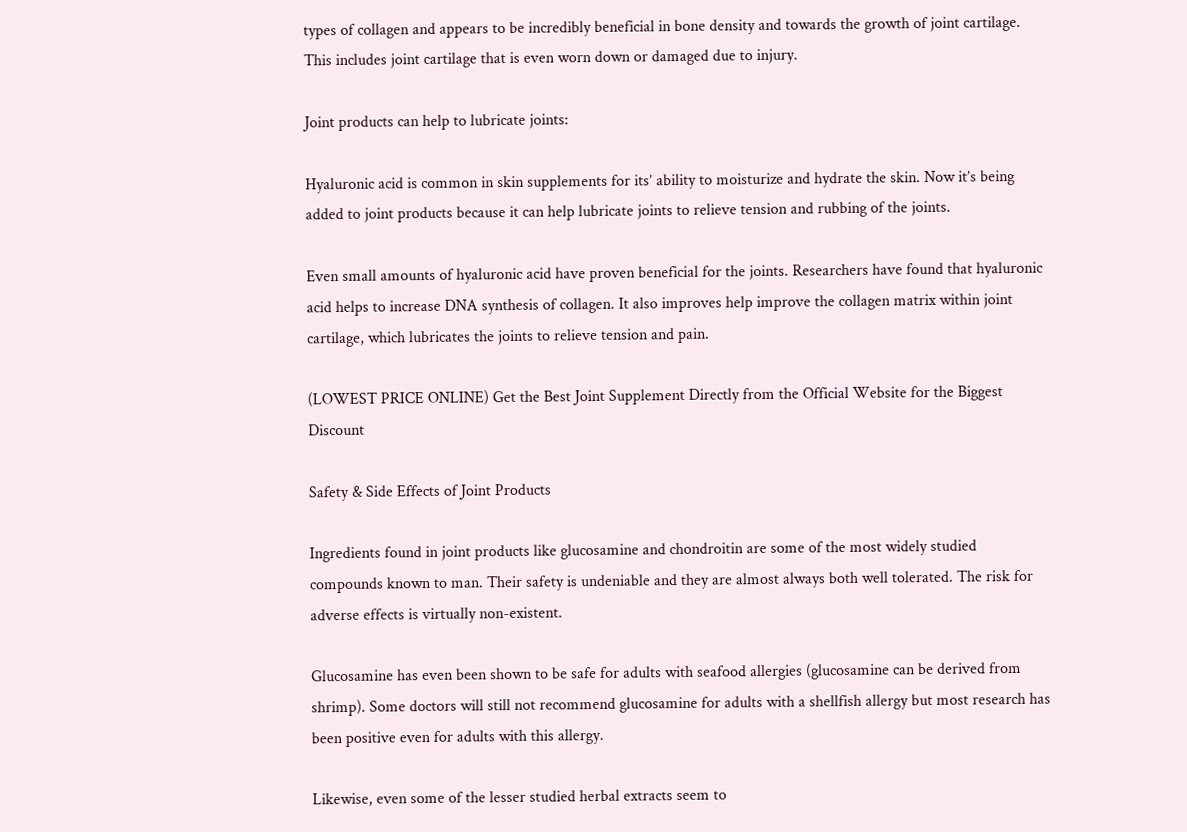types of collagen and appears to be incredibly beneficial in bone density and towards the growth of joint cartilage. This includes joint cartilage that is even worn down or damaged due to injury.

Joint products can help to lubricate joints:

Hyaluronic acid is common in skin supplements for its’ ability to moisturize and hydrate the skin. Now it’s being added to joint products because it can help lubricate joints to relieve tension and rubbing of the joints.

Even small amounts of hyaluronic acid have proven beneficial for the joints. Researchers have found that hyaluronic acid helps to increase DNA synthesis of collagen. It also improves help improve the collagen matrix within joint cartilage, which lubricates the joints to relieve tension and pain.

(LOWEST PRICE ONLINE) Get the Best Joint Supplement Directly from the Official Website for the Biggest Discount

Safety & Side Effects of Joint Products

Ingredients found in joint products like glucosamine and chondroitin are some of the most widely studied compounds known to man. Their safety is undeniable and they are almost always both well tolerated. The risk for adverse effects is virtually non-existent.

Glucosamine has even been shown to be safe for adults with seafood allergies (glucosamine can be derived from shrimp). Some doctors will still not recommend glucosamine for adults with a shellfish allergy but most research has been positive even for adults with this allergy.

Likewise, even some of the lesser studied herbal extracts seem to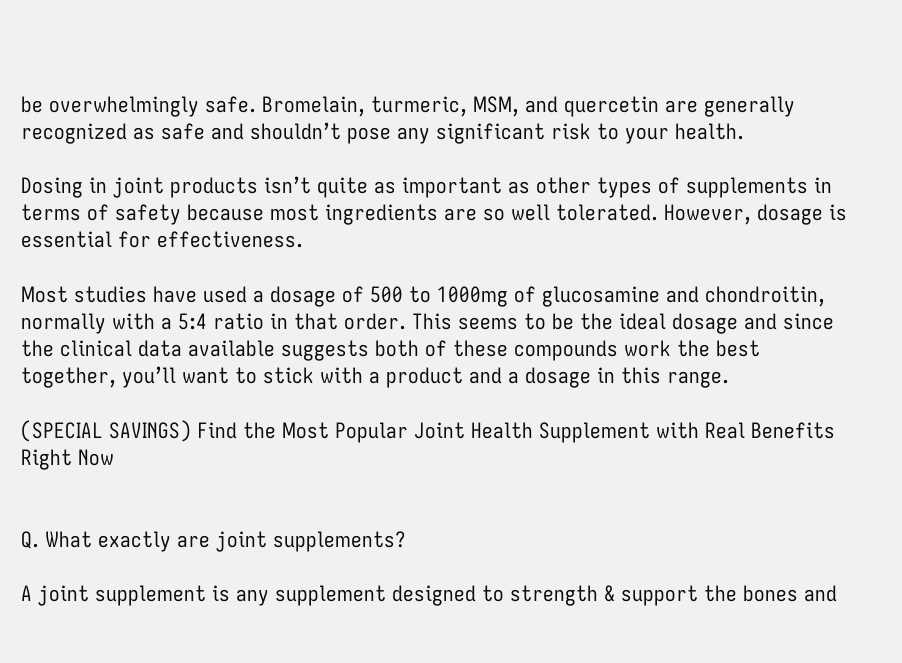be overwhelmingly safe. Bromelain, turmeric, MSM, and quercetin are generally recognized as safe and shouldn’t pose any significant risk to your health.

Dosing in joint products isn’t quite as important as other types of supplements in terms of safety because most ingredients are so well tolerated. However, dosage is essential for effectiveness.

Most studies have used a dosage of 500 to 1000mg of glucosamine and chondroitin, normally with a 5:4 ratio in that order. This seems to be the ideal dosage and since the clinical data available suggests both of these compounds work the best together, you’ll want to stick with a product and a dosage in this range.

(SPECIAL SAVINGS) Find the Most Popular Joint Health Supplement with Real Benefits Right Now


Q. What exactly are joint supplements?

A joint supplement is any supplement designed to strength & support the bones and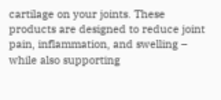cartilage on your joints. These products are designed to reduce joint pain, inflammation, and swelling – while also supporting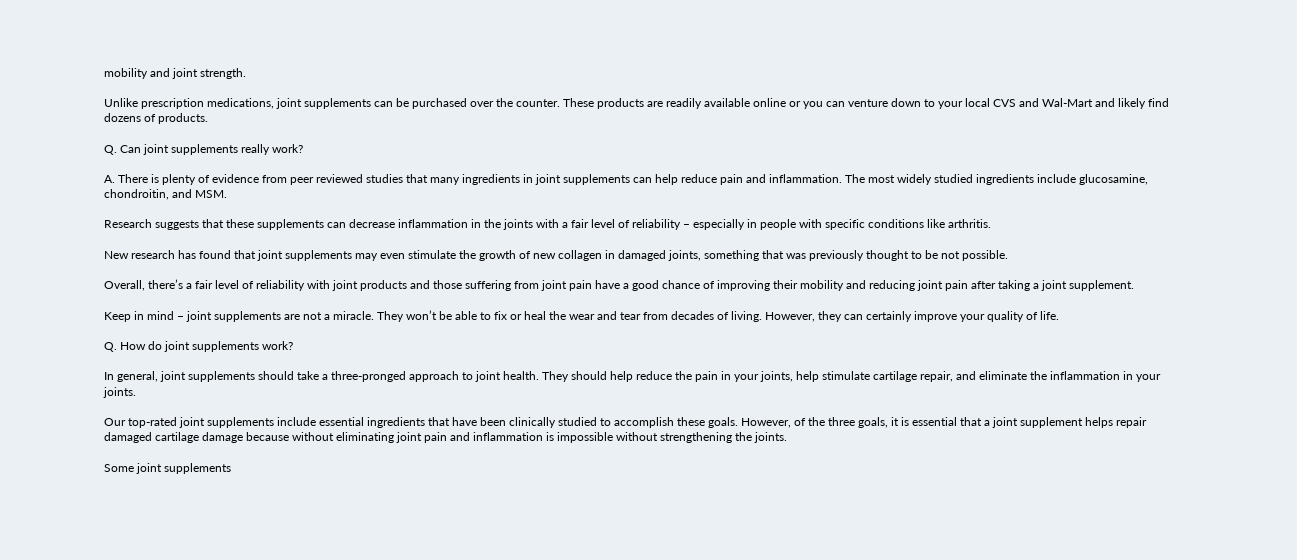mobility and joint strength.

Unlike prescription medications, joint supplements can be purchased over the counter. These products are readily available online or you can venture down to your local CVS and Wal-Mart and likely find dozens of products.

Q. Can joint supplements really work?

A. There is plenty of evidence from peer reviewed studies that many ingredients in joint supplements can help reduce pain and inflammation. The most widely studied ingredients include glucosamine, chondroitin, and MSM.

Research suggests that these supplements can decrease inflammation in the joints with a fair level of reliability – especially in people with specific conditions like arthritis.

New research has found that joint supplements may even stimulate the growth of new collagen in damaged joints, something that was previously thought to be not possible.

Overall, there’s a fair level of reliability with joint products and those suffering from joint pain have a good chance of improving their mobility and reducing joint pain after taking a joint supplement.

Keep in mind – joint supplements are not a miracle. They won’t be able to fix or heal the wear and tear from decades of living. However, they can certainly improve your quality of life.

Q. How do joint supplements work?

In general, joint supplements should take a three-pronged approach to joint health. They should help reduce the pain in your joints, help stimulate cartilage repair, and eliminate the inflammation in your joints.

Our top-rated joint supplements include essential ingredients that have been clinically studied to accomplish these goals. However, of the three goals, it is essential that a joint supplement helps repair damaged cartilage damage because without eliminating joint pain and inflammation is impossible without strengthening the joints.

Some joint supplements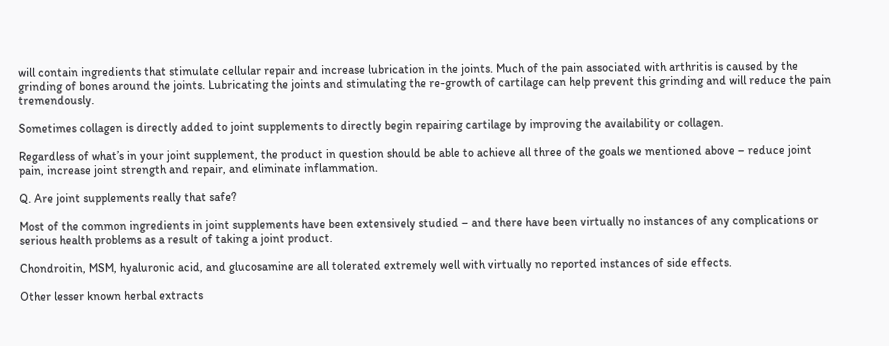will contain ingredients that stimulate cellular repair and increase lubrication in the joints. Much of the pain associated with arthritis is caused by the grinding of bones around the joints. Lubricating the joints and stimulating the re-growth of cartilage can help prevent this grinding and will reduce the pain tremendously.

Sometimes collagen is directly added to joint supplements to directly begin repairing cartilage by improving the availability or collagen.

Regardless of what’s in your joint supplement, the product in question should be able to achieve all three of the goals we mentioned above – reduce joint pain, increase joint strength and repair, and eliminate inflammation.

Q. Are joint supplements really that safe?

Most of the common ingredients in joint supplements have been extensively studied – and there have been virtually no instances of any complications or serious health problems as a result of taking a joint product.

Chondroitin, MSM, hyaluronic acid, and glucosamine are all tolerated extremely well with virtually no reported instances of side effects.

Other lesser known herbal extracts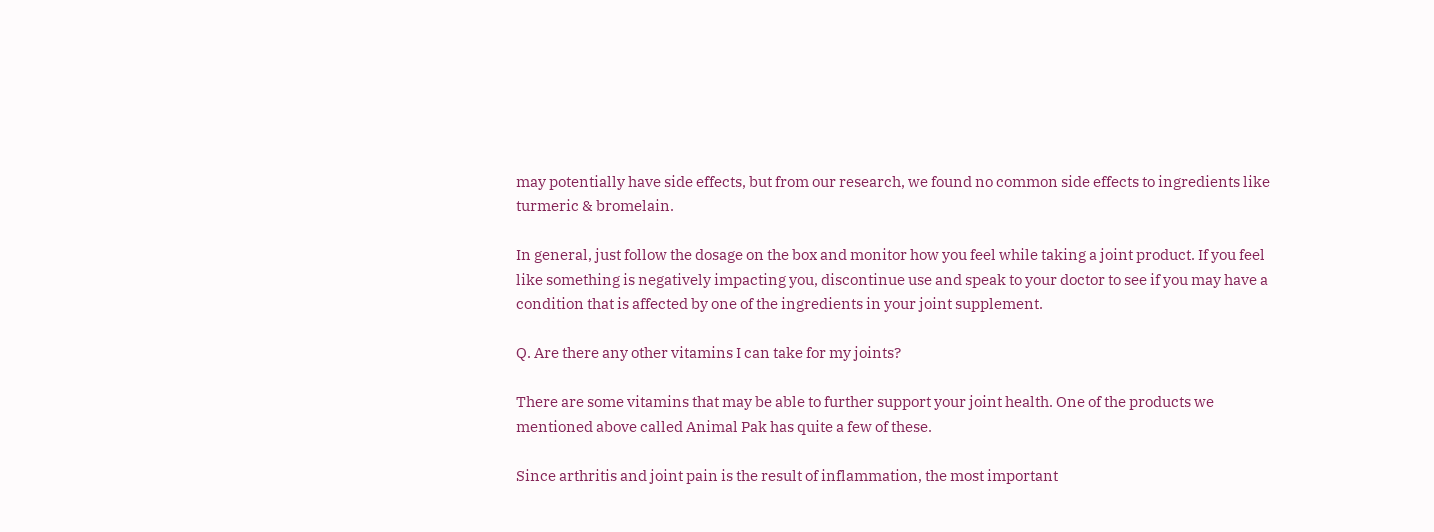may potentially have side effects, but from our research, we found no common side effects to ingredients like turmeric & bromelain.

In general, just follow the dosage on the box and monitor how you feel while taking a joint product. If you feel like something is negatively impacting you, discontinue use and speak to your doctor to see if you may have a condition that is affected by one of the ingredients in your joint supplement.

Q. Are there any other vitamins I can take for my joints?

There are some vitamins that may be able to further support your joint health. One of the products we mentioned above called Animal Pak has quite a few of these.

Since arthritis and joint pain is the result of inflammation, the most important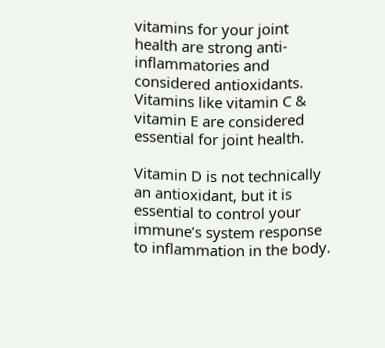vitamins for your joint health are strong anti-inflammatories and considered antioxidants. Vitamins like vitamin C & vitamin E are considered essential for joint health.

Vitamin D is not technically an antioxidant, but it is essential to control your immune’s system response to inflammation in the body.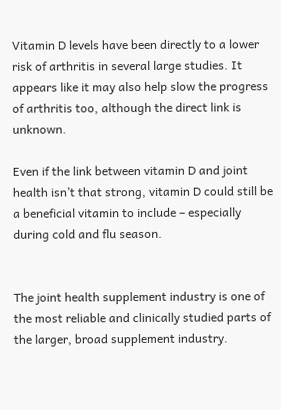Vitamin D levels have been directly to a lower risk of arthritis in several large studies. It appears like it may also help slow the progress of arthritis too, although the direct link is unknown.

Even if the link between vitamin D and joint health isn’t that strong, vitamin D could still be a beneficial vitamin to include – especially during cold and flu season.


The joint health supplement industry is one of the most reliable and clinically studied parts of the larger, broad supplement industry.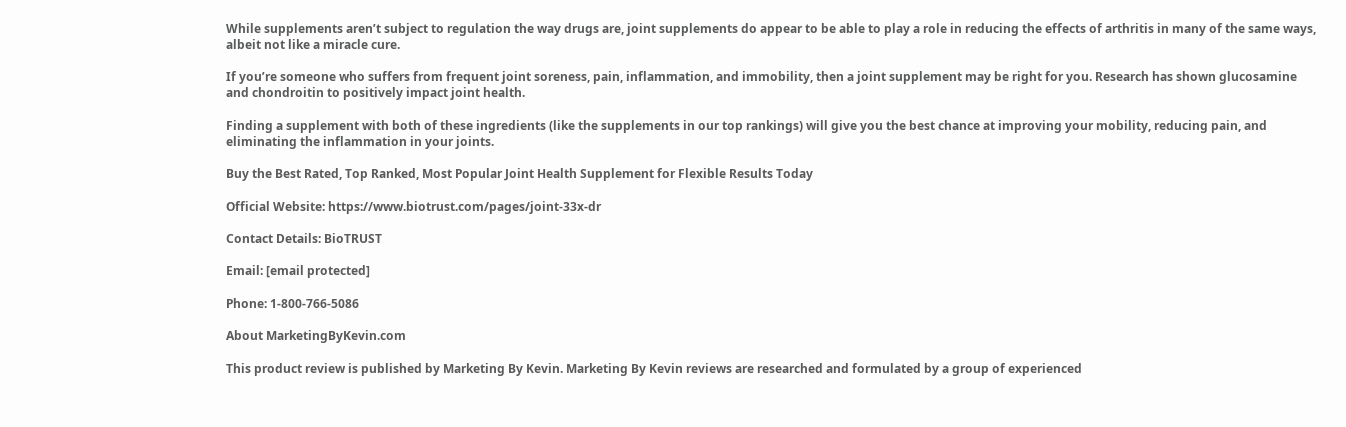While supplements aren’t subject to regulation the way drugs are, joint supplements do appear to be able to play a role in reducing the effects of arthritis in many of the same ways, albeit not like a miracle cure.

If you’re someone who suffers from frequent joint soreness, pain, inflammation, and immobility, then a joint supplement may be right for you. Research has shown glucosamine and chondroitin to positively impact joint health.

Finding a supplement with both of these ingredients (like the supplements in our top rankings) will give you the best chance at improving your mobility, reducing pain, and eliminating the inflammation in your joints.

Buy the Best Rated, Top Ranked, Most Popular Joint Health Supplement for Flexible Results Today

Official Website: https://www.biotrust.com/pages/joint-33x-dr

Contact Details: BioTRUST

Email: [email protected]

Phone: 1-800-766-5086

About MarketingByKevin.com

This product review is published by Marketing By Kevin. Marketing By Kevin reviews are researched and formulated by a group of experienced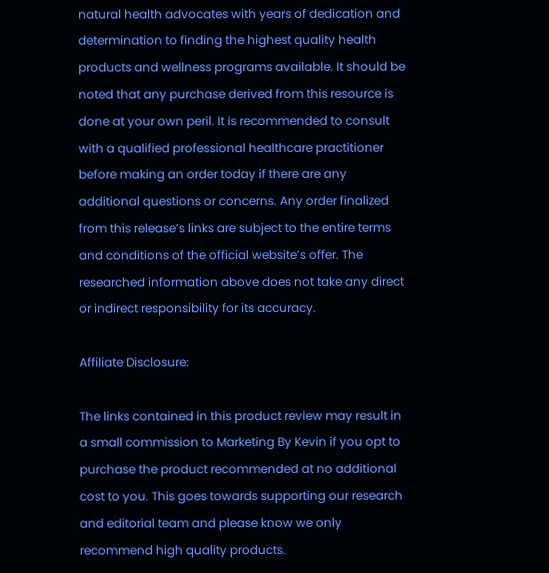natural health advocates with years of dedication and determination to finding the highest quality health products and wellness programs available. It should be noted that any purchase derived from this resource is done at your own peril. It is recommended to consult with a qualified professional healthcare practitioner before making an order today if there are any additional questions or concerns. Any order finalized from this release’s links are subject to the entire terms and conditions of the official website’s offer. The researched information above does not take any direct or indirect responsibility for its accuracy.

Affiliate Disclosure:

The links contained in this product review may result in a small commission to Marketing By Kevin if you opt to purchase the product recommended at no additional cost to you. This goes towards supporting our research and editorial team and please know we only recommend high quality products.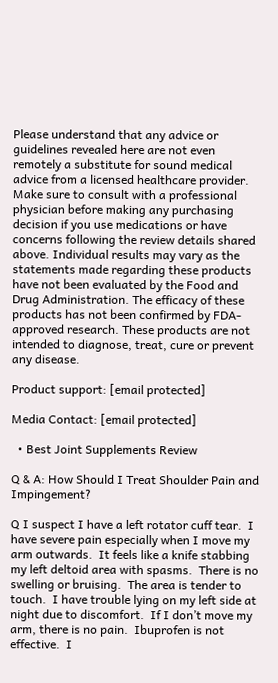Please understand that any advice or guidelines revealed here are not even remotely a substitute for sound medical advice from a licensed healthcare provider. Make sure to consult with a professional physician before making any purchasing decision if you use medications or have concerns following the review details shared above. Individual results may vary as the statements made regarding these products have not been evaluated by the Food and Drug Administration. The efficacy of these products has not been confirmed by FDA-approved research. These products are not intended to diagnose, treat, cure or prevent any disease.

Product support: [email protected]

Media Contact: [email protected]

  • Best Joint Supplements Review

Q & A: How Should I Treat Shoulder Pain and Impingement?

Q I suspect I have a left rotator cuff tear.  I have severe pain especially when I move my arm outwards.  It feels like a knife stabbing my left deltoid area with spasms.  There is no swelling or bruising.  The area is tender to touch.  I have trouble lying on my left side at night due to discomfort.  If I don’t move my arm, there is no pain.  Ibuprofen is not effective.  I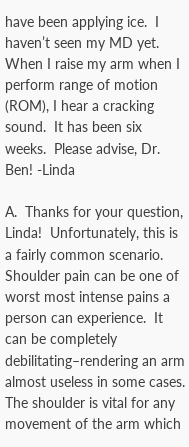have been applying ice.  I haven’t seen my MD yet.  When I raise my arm when I perform range of motion (ROM), I hear a cracking sound.  It has been six weeks.  Please advise, Dr. Ben! -Linda

A.  Thanks for your question, Linda!  Unfortunately, this is a fairly common scenario.  Shoulder pain can be one of worst most intense pains a person can experience.  It can be completely debilitating–rendering an arm almost useless in some cases.  The shoulder is vital for any movement of the arm which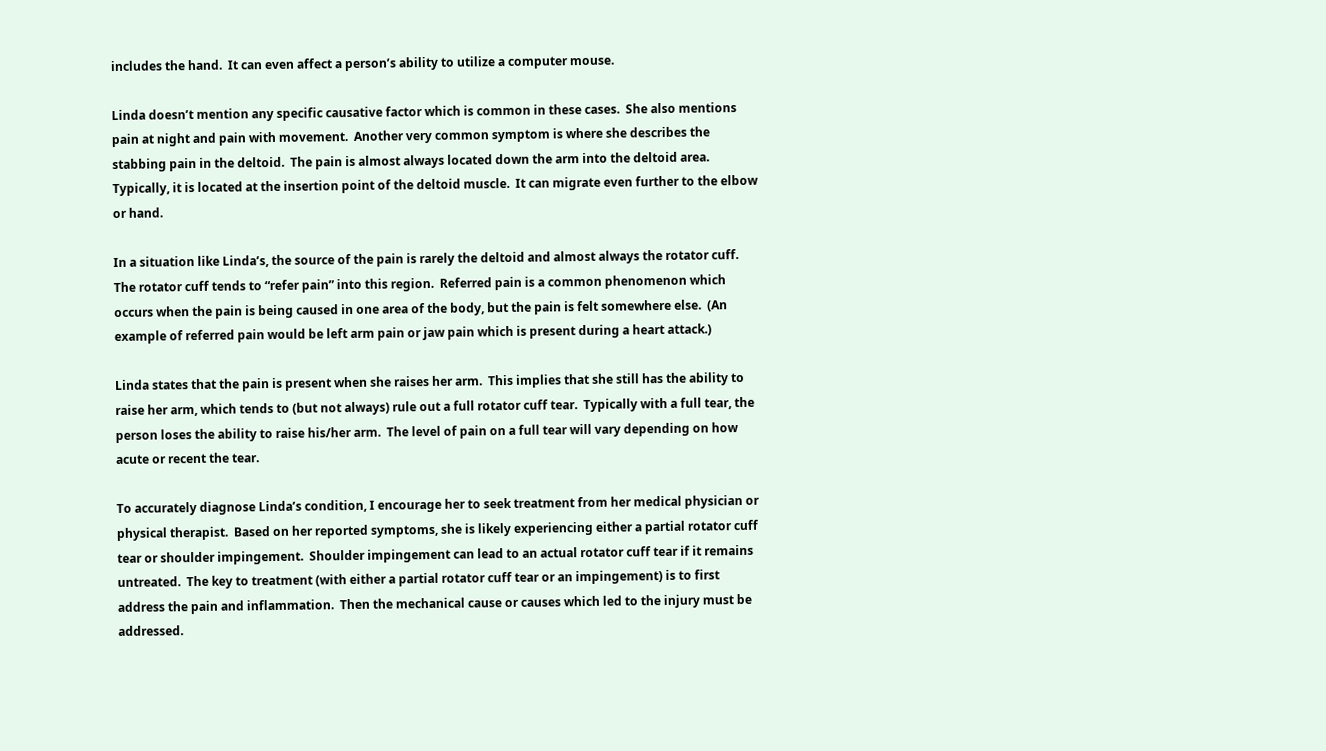includes the hand.  It can even affect a person’s ability to utilize a computer mouse.

Linda doesn’t mention any specific causative factor which is common in these cases.  She also mentions pain at night and pain with movement.  Another very common symptom is where she describes the stabbing pain in the deltoid.  The pain is almost always located down the arm into the deltoid area.  Typically, it is located at the insertion point of the deltoid muscle.  It can migrate even further to the elbow or hand.

In a situation like Linda’s, the source of the pain is rarely the deltoid and almost always the rotator cuff.  The rotator cuff tends to “refer pain” into this region.  Referred pain is a common phenomenon which occurs when the pain is being caused in one area of the body, but the pain is felt somewhere else.  (An example of referred pain would be left arm pain or jaw pain which is present during a heart attack.)

Linda states that the pain is present when she raises her arm.  This implies that she still has the ability to raise her arm, which tends to (but not always) rule out a full rotator cuff tear.  Typically with a full tear, the person loses the ability to raise his/her arm.  The level of pain on a full tear will vary depending on how acute or recent the tear.

To accurately diagnose Linda’s condition, I encourage her to seek treatment from her medical physician or physical therapist.  Based on her reported symptoms, she is likely experiencing either a partial rotator cuff tear or shoulder impingement.  Shoulder impingement can lead to an actual rotator cuff tear if it remains untreated.  The key to treatment (with either a partial rotator cuff tear or an impingement) is to first address the pain and inflammation.  Then the mechanical cause or causes which led to the injury must be addressed.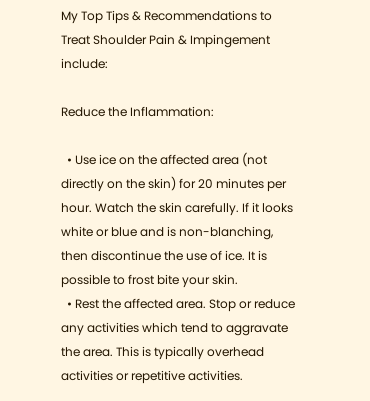My Top Tips & Recommendations to Treat Shoulder Pain & Impingement include:

Reduce the Inflammation:

  • Use ice on the affected area (not directly on the skin) for 20 minutes per hour. Watch the skin carefully. If it looks white or blue and is non-blanching, then discontinue the use of ice. It is possible to frost bite your skin.
  • Rest the affected area. Stop or reduce any activities which tend to aggravate the area. This is typically overhead activities or repetitive activities.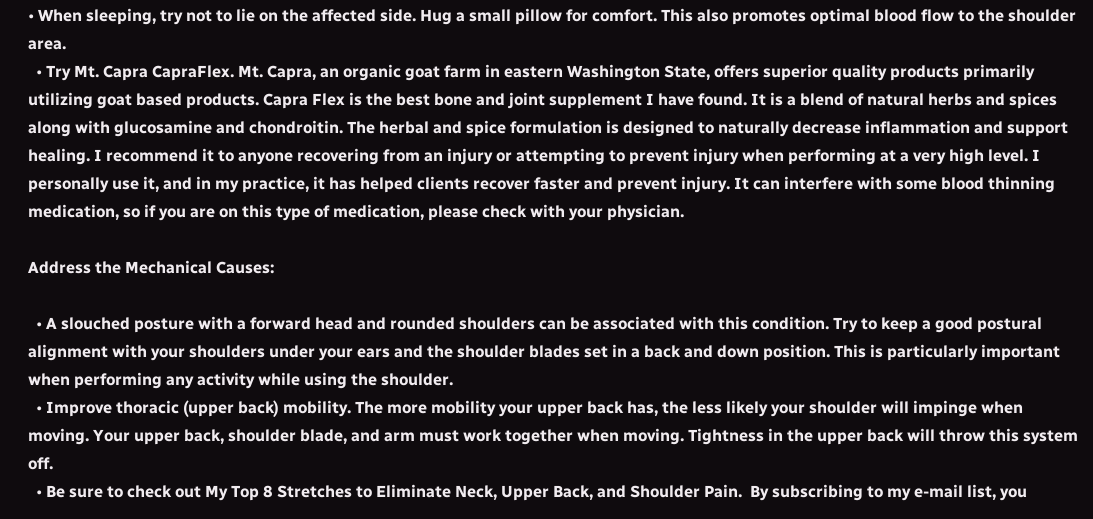• When sleeping, try not to lie on the affected side. Hug a small pillow for comfort. This also promotes optimal blood flow to the shoulder area.
  • Try Mt. Capra CapraFlex. Mt. Capra, an organic goat farm in eastern Washington State, offers superior quality products primarily utilizing goat based products. Capra Flex is the best bone and joint supplement I have found. It is a blend of natural herbs and spices along with glucosamine and chondroitin. The herbal and spice formulation is designed to naturally decrease inflammation and support healing. I recommend it to anyone recovering from an injury or attempting to prevent injury when performing at a very high level. I personally use it, and in my practice, it has helped clients recover faster and prevent injury. It can interfere with some blood thinning medication, so if you are on this type of medication, please check with your physician.

Address the Mechanical Causes:

  • A slouched posture with a forward head and rounded shoulders can be associated with this condition. Try to keep a good postural alignment with your shoulders under your ears and the shoulder blades set in a back and down position. This is particularly important when performing any activity while using the shoulder.
  • Improve thoracic (upper back) mobility. The more mobility your upper back has, the less likely your shoulder will impinge when moving. Your upper back, shoulder blade, and arm must work together when moving. Tightness in the upper back will throw this system off.
  • Be sure to check out My Top 8 Stretches to Eliminate Neck, Upper Back, and Shoulder Pain.  By subscribing to my e-mail list, you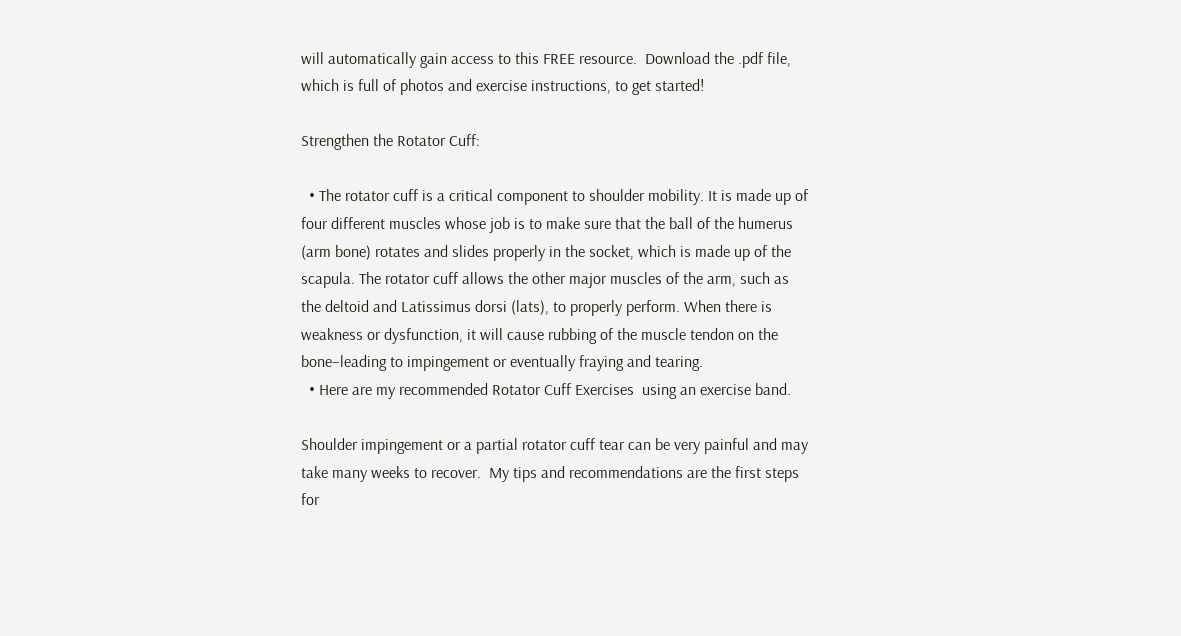will automatically gain access to this FREE resource.  Download the .pdf file, which is full of photos and exercise instructions, to get started!

Strengthen the Rotator Cuff:

  • The rotator cuff is a critical component to shoulder mobility. It is made up of four different muscles whose job is to make sure that the ball of the humerus (arm bone) rotates and slides properly in the socket, which is made up of the scapula. The rotator cuff allows the other major muscles of the arm, such as the deltoid and Latissimus dorsi (lats), to properly perform. When there is weakness or dysfunction, it will cause rubbing of the muscle tendon on the bone–leading to impingement or eventually fraying and tearing.
  • Here are my recommended Rotator Cuff Exercises  using an exercise band.

Shoulder impingement or a partial rotator cuff tear can be very painful and may take many weeks to recover.  My tips and recommendations are the first steps for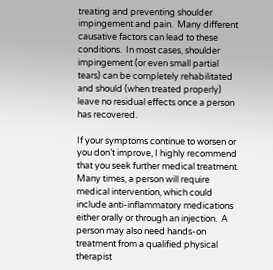treating and preventing shoulder impingement and pain.  Many different causative factors can lead to these conditions.  In most cases, shoulder impingement (or even small partial tears) can be completely rehabilitated and should (when treated properly) leave no residual effects once a person has recovered.

If your symptoms continue to worsen or you don’t improve, I highly recommend that you seek further medical treatment.  Many times, a person will require medical intervention, which could include anti-inflammatory medications either orally or through an injection.  A person may also need hands-on treatment from a qualified physical therapist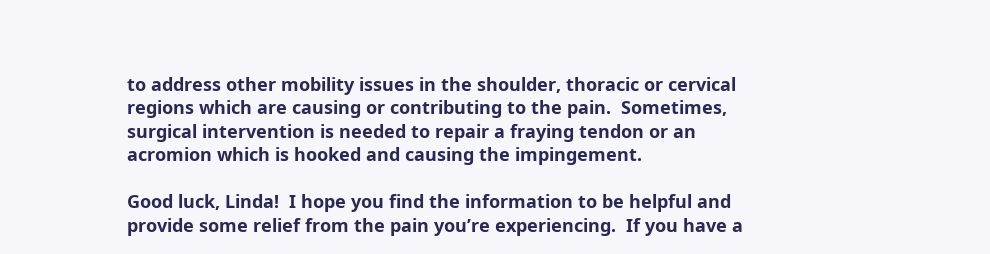to address other mobility issues in the shoulder, thoracic or cervical regions which are causing or contributing to the pain.  Sometimes, surgical intervention is needed to repair a fraying tendon or an acromion which is hooked and causing the impingement.

Good luck, Linda!  I hope you find the information to be helpful and provide some relief from the pain you’re experiencing.  If you have a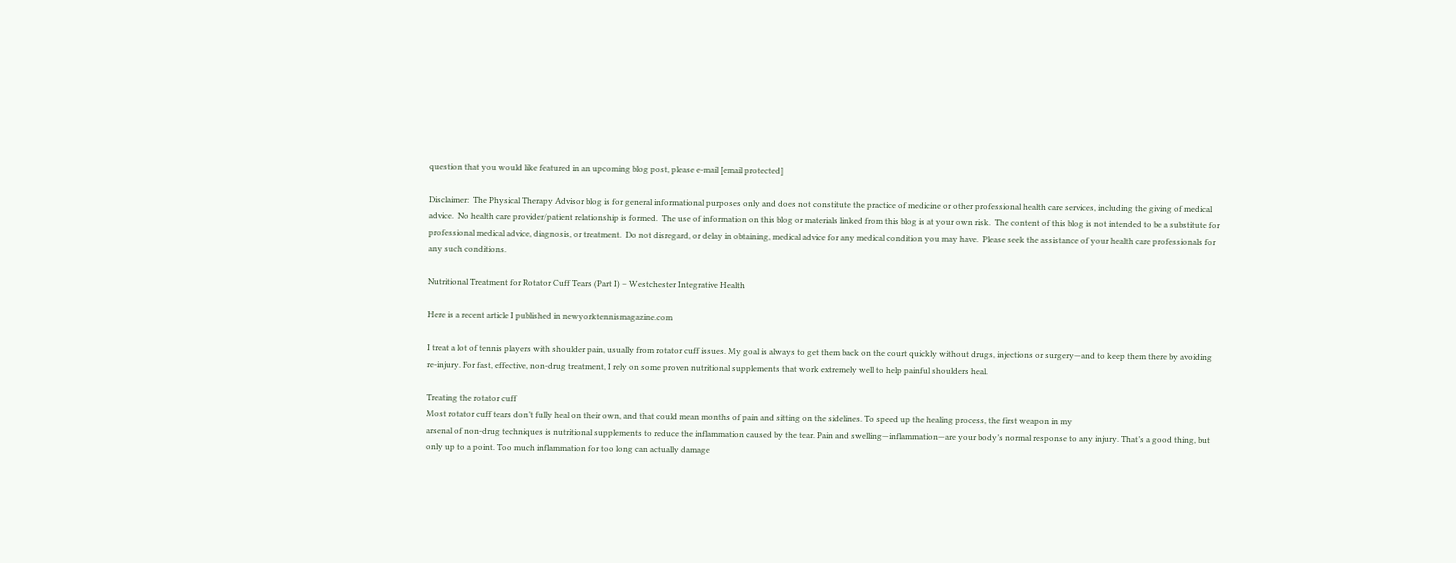question that you would like featured in an upcoming blog post, please e-mail [email protected]

Disclaimer:  The Physical Therapy Advisor blog is for general informational purposes only and does not constitute the practice of medicine or other professional health care services, including the giving of medical advice.  No health care provider/patient relationship is formed.  The use of information on this blog or materials linked from this blog is at your own risk.  The content of this blog is not intended to be a substitute for professional medical advice, diagnosis, or treatment.  Do not disregard, or delay in obtaining, medical advice for any medical condition you may have.  Please seek the assistance of your health care professionals for any such conditions.

Nutritional Treatment for Rotator Cuff Tears (Part I) – Westchester Integrative Health

Here is a recent article I published in newyorktennismagazine.com

I treat a lot of tennis players with shoulder pain, usually from rotator cuff issues. My goal is always to get them back on the court quickly without drugs, injections or surgery—and to keep them there by avoiding re-injury. For fast, effective, non-drug treatment, I rely on some proven nutritional supplements that work extremely well to help painful shoulders heal.

Treating the rotator cuff
Most rotator cuff tears don’t fully heal on their own, and that could mean months of pain and sitting on the sidelines. To speed up the healing process, the first weapon in my
arsenal of non-drug techniques is nutritional supplements to reduce the inflammation caused by the tear. Pain and swelling—inflammation—are your body’s normal response to any injury. That’s a good thing, but only up to a point. Too much inflammation for too long can actually damage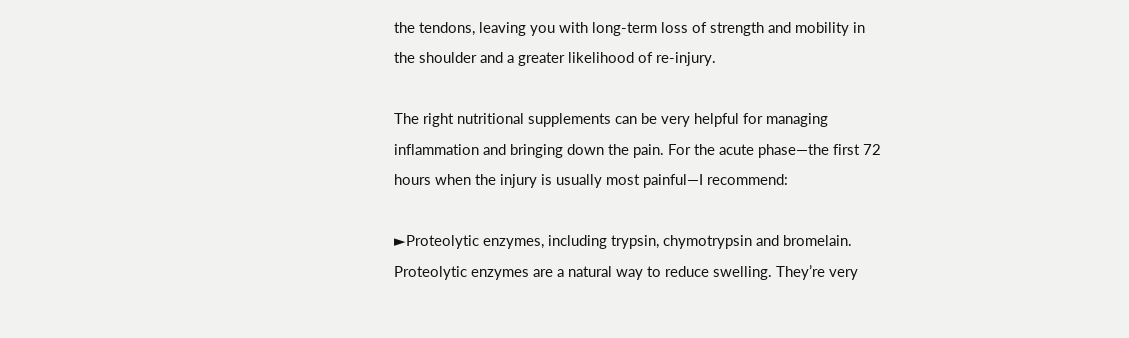the tendons, leaving you with long-term loss of strength and mobility in the shoulder and a greater likelihood of re-injury.

The right nutritional supplements can be very helpful for managing inflammation and bringing down the pain. For the acute phase—the first 72 hours when the injury is usually most painful—I recommend:

►Proteolytic enzymes, including trypsin, chymotrypsin and bromelain. Proteolytic enzymes are a natural way to reduce swelling. They’re very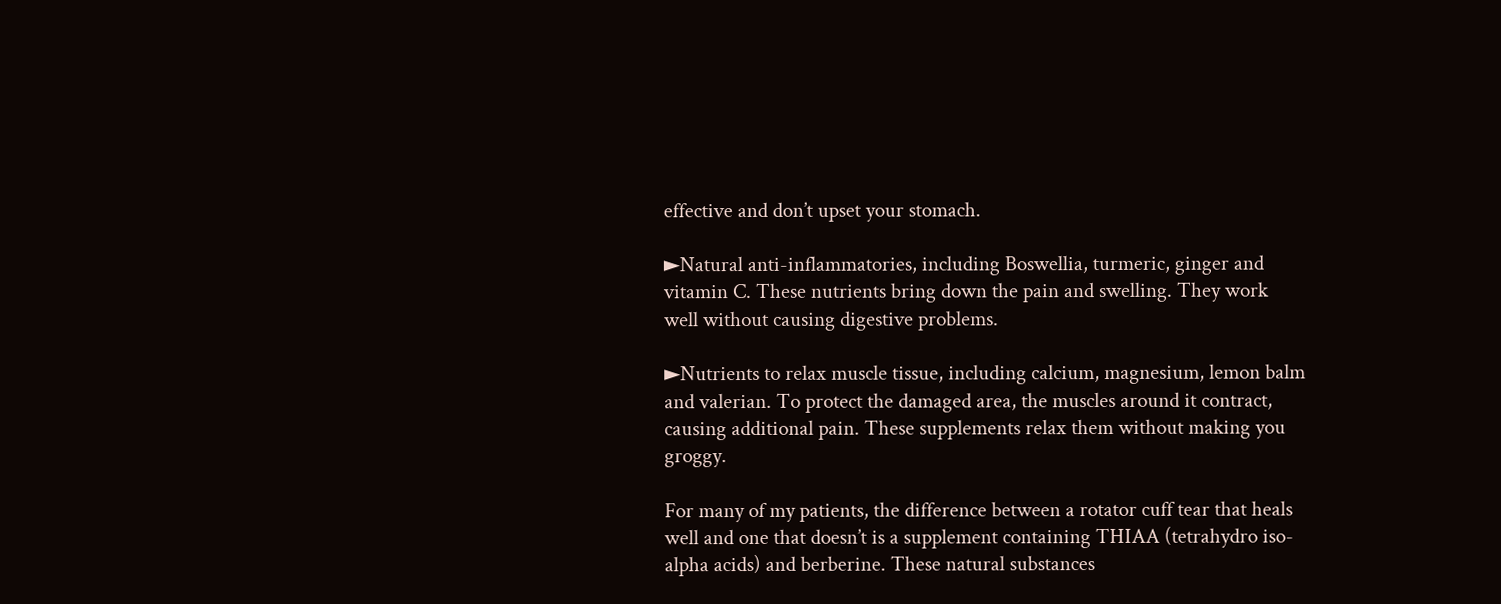effective and don’t upset your stomach.

►Natural anti-inflammatories, including Boswellia, turmeric, ginger and vitamin C. These nutrients bring down the pain and swelling. They work well without causing digestive problems.

►Nutrients to relax muscle tissue, including calcium, magnesium, lemon balm and valerian. To protect the damaged area, the muscles around it contract, causing additional pain. These supplements relax them without making you groggy.

For many of my patients, the difference between a rotator cuff tear that heals well and one that doesn’t is a supplement containing THIAA (tetrahydro iso-alpha acids) and berberine. These natural substances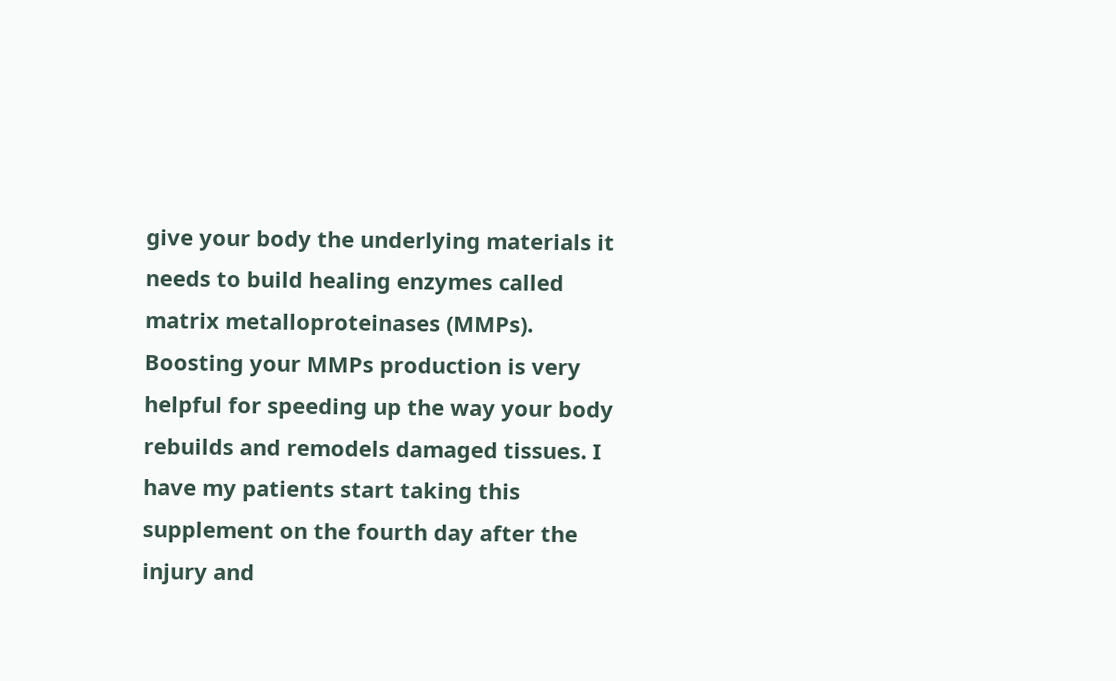give your body the underlying materials it needs to build healing enzymes called matrix metalloproteinases (MMPs). Boosting your MMPs production is very helpful for speeding up the way your body rebuilds and remodels damaged tissues. I have my patients start taking this supplement on the fourth day after the injury and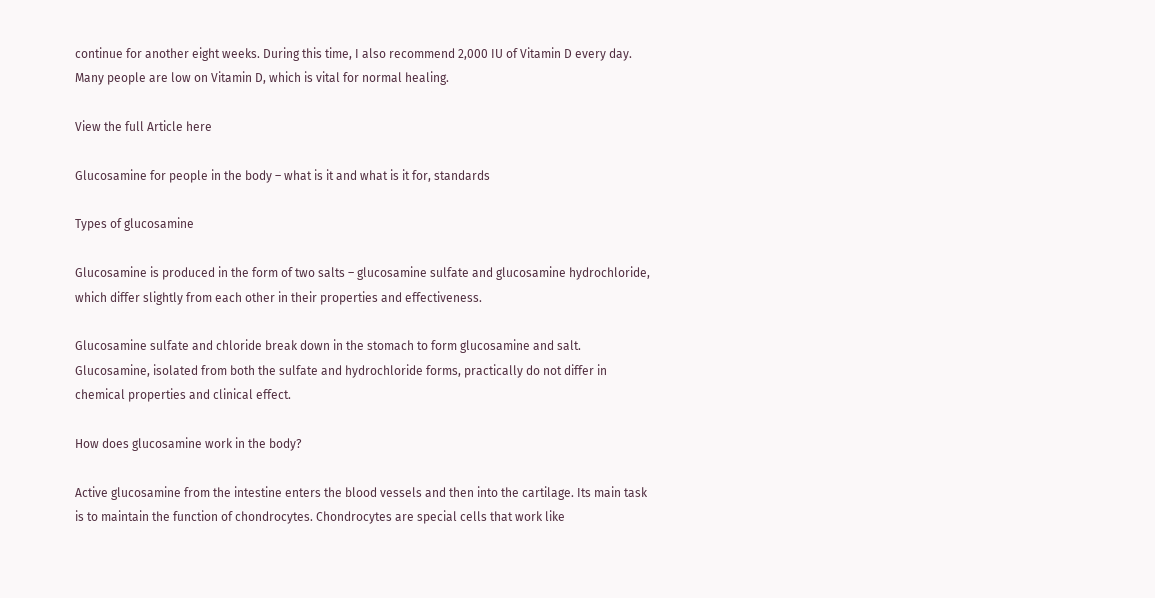continue for another eight weeks. During this time, I also recommend 2,000 IU of Vitamin D every day. Many people are low on Vitamin D, which is vital for normal healing.

View the full Article here

Glucosamine for people in the body – what is it and what is it for, standards

Types of glucosamine

Glucosamine is produced in the form of two salts – glucosamine sulfate and glucosamine hydrochloride, which differ slightly from each other in their properties and effectiveness.

Glucosamine sulfate and chloride break down in the stomach to form glucosamine and salt. Glucosamine, isolated from both the sulfate and hydrochloride forms, practically do not differ in chemical properties and clinical effect.

How does glucosamine work in the body?

Active glucosamine from the intestine enters the blood vessels and then into the cartilage. Its main task is to maintain the function of chondrocytes. Chondrocytes are special cells that work like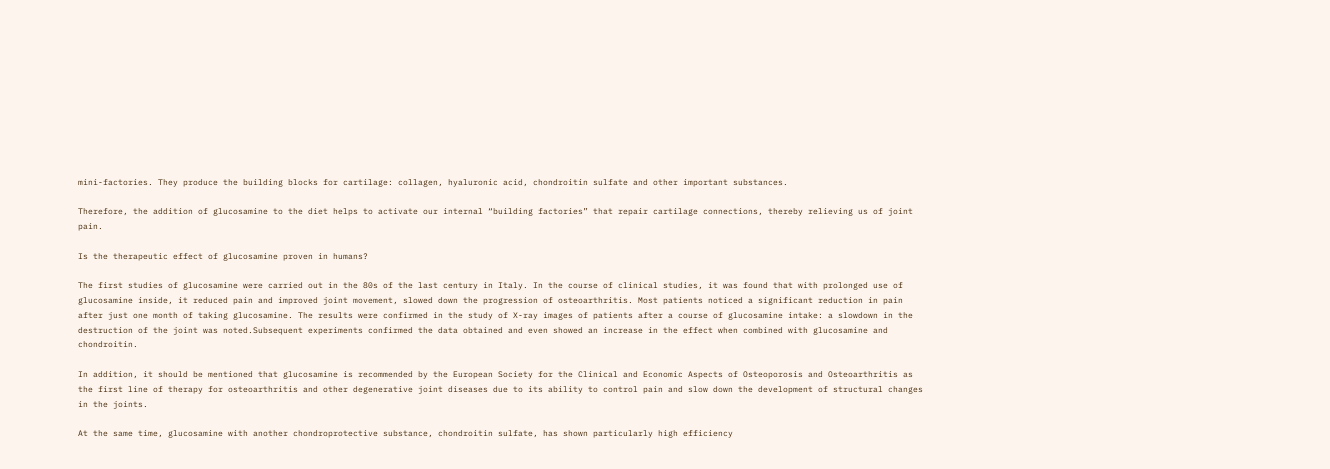mini-factories. They produce the building blocks for cartilage: collagen, hyaluronic acid, chondroitin sulfate and other important substances.

Therefore, the addition of glucosamine to the diet helps to activate our internal “building factories” that repair cartilage connections, thereby relieving us of joint pain.

Is the therapeutic effect of glucosamine proven in humans?

The first studies of glucosamine were carried out in the 80s of the last century in Italy. In the course of clinical studies, it was found that with prolonged use of glucosamine inside, it reduced pain and improved joint movement, slowed down the progression of osteoarthritis. Most patients noticed a significant reduction in pain after just one month of taking glucosamine. The results were confirmed in the study of X-ray images of patients after a course of glucosamine intake: a slowdown in the destruction of the joint was noted.Subsequent experiments confirmed the data obtained and even showed an increase in the effect when combined with glucosamine and chondroitin.

In addition, it should be mentioned that glucosamine is recommended by the European Society for the Clinical and Economic Aspects of Osteoporosis and Osteoarthritis as the first line of therapy for osteoarthritis and other degenerative joint diseases due to its ability to control pain and slow down the development of structural changes in the joints.

At the same time, glucosamine with another chondroprotective substance, chondroitin sulfate, has shown particularly high efficiency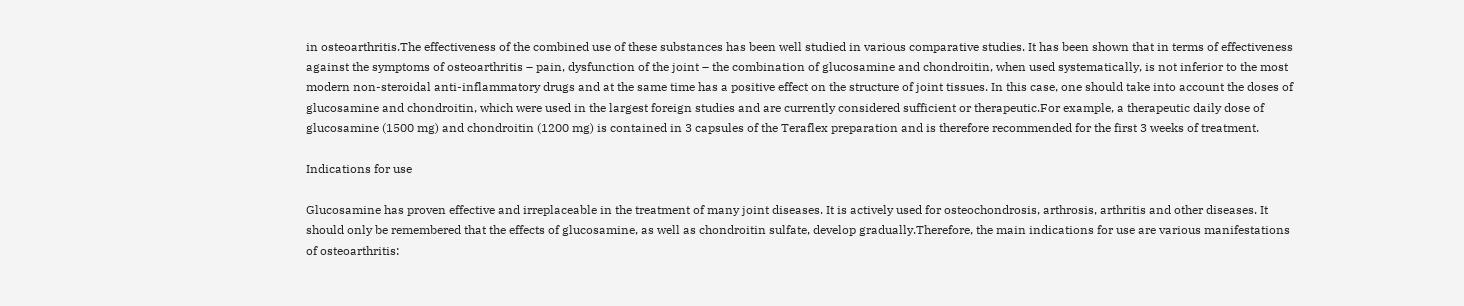in osteoarthritis.The effectiveness of the combined use of these substances has been well studied in various comparative studies. It has been shown that in terms of effectiveness against the symptoms of osteoarthritis – pain, dysfunction of the joint – the combination of glucosamine and chondroitin, when used systematically, is not inferior to the most modern non-steroidal anti-inflammatory drugs and at the same time has a positive effect on the structure of joint tissues. In this case, one should take into account the doses of glucosamine and chondroitin, which were used in the largest foreign studies and are currently considered sufficient or therapeutic.For example, a therapeutic daily dose of glucosamine (1500 mg) and chondroitin (1200 mg) is contained in 3 capsules of the Teraflex preparation and is therefore recommended for the first 3 weeks of treatment.

Indications for use

Glucosamine has proven effective and irreplaceable in the treatment of many joint diseases. It is actively used for osteochondrosis, arthrosis, arthritis and other diseases. It should only be remembered that the effects of glucosamine, as well as chondroitin sulfate, develop gradually.Therefore, the main indications for use are various manifestations of osteoarthritis: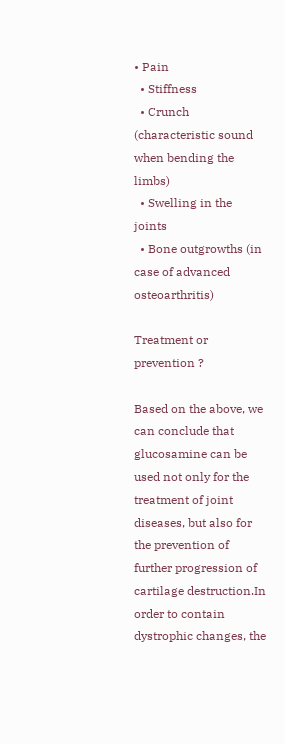• Pain
  • Stiffness
  • Crunch (characteristic sound when bending the limbs)
  • Swelling in the joints
  • Bone outgrowths (in case of advanced osteoarthritis)

Treatment or prevention ?

Based on the above, we can conclude that glucosamine can be used not only for the treatment of joint diseases, but also for the prevention of further progression of cartilage destruction.In order to contain dystrophic changes, the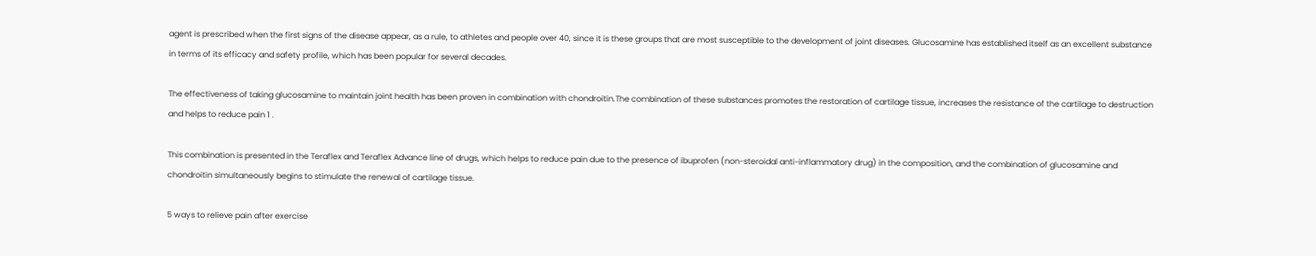agent is prescribed when the first signs of the disease appear, as a rule, to athletes and people over 40, since it is these groups that are most susceptible to the development of joint diseases. Glucosamine has established itself as an excellent substance in terms of its efficacy and safety profile, which has been popular for several decades.

The effectiveness of taking glucosamine to maintain joint health has been proven in combination with chondroitin.The combination of these substances promotes the restoration of cartilage tissue, increases the resistance of the cartilage to destruction and helps to reduce pain 1 .

This combination is presented in the Teraflex and Teraflex Advance line of drugs, which helps to reduce pain due to the presence of ibuprofen (non-steroidal anti-inflammatory drug) in the composition, and the combination of glucosamine and chondroitin simultaneously begins to stimulate the renewal of cartilage tissue.

5 ways to relieve pain after exercise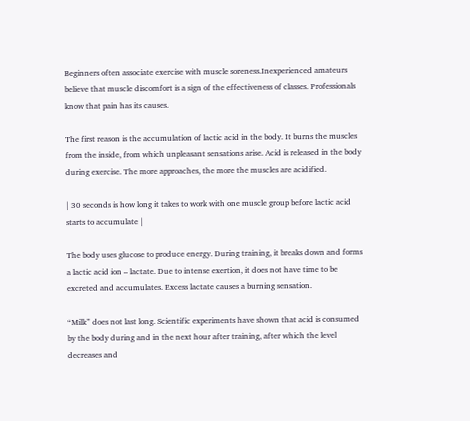Beginners often associate exercise with muscle soreness.Inexperienced amateurs believe that muscle discomfort is a sign of the effectiveness of classes. Professionals know that pain has its causes.

The first reason is the accumulation of lactic acid in the body. It burns the muscles from the inside, from which unpleasant sensations arise. Acid is released in the body during exercise. The more approaches, the more the muscles are acidified.

| 30 seconds is how long it takes to work with one muscle group before lactic acid starts to accumulate |

The body uses glucose to produce energy. During training, it breaks down and forms a lactic acid ion – lactate. Due to intense exertion, it does not have time to be excreted and accumulates. Excess lactate causes a burning sensation.

“Milk” does not last long. Scientific experiments have shown that acid is consumed by the body during and in the next hour after training, after which the level decreases and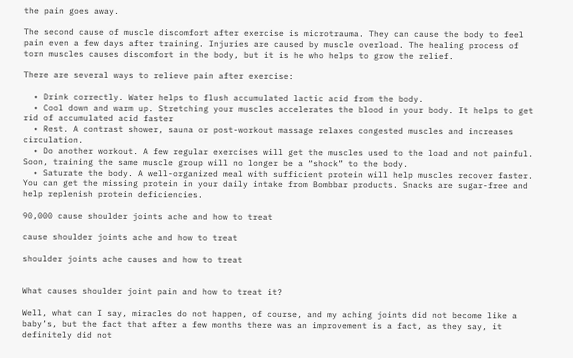the pain goes away.

The second cause of muscle discomfort after exercise is microtrauma. They can cause the body to feel pain even a few days after training. Injuries are caused by muscle overload. The healing process of torn muscles causes discomfort in the body, but it is he who helps to grow the relief.

There are several ways to relieve pain after exercise:

  • Drink correctly. Water helps to flush accumulated lactic acid from the body.
  • Cool down and warm up. Stretching your muscles accelerates the blood in your body. It helps to get rid of accumulated acid faster
  • Rest. A contrast shower, sauna or post-workout massage relaxes congested muscles and increases circulation.
  • Do another workout. A few regular exercises will get the muscles used to the load and not painful. Soon, training the same muscle group will no longer be a “shock” to the body.
  • Saturate the body. A well-organized meal with sufficient protein will help muscles recover faster. You can get the missing protein in your daily intake from Bombbar products. Snacks are sugar-free and help replenish protein deficiencies.

90,000 cause shoulder joints ache and how to treat

cause shoulder joints ache and how to treat

shoulder joints ache causes and how to treat


What causes shoulder joint pain and how to treat it?

Well, what can I say, miracles do not happen, of course, and my aching joints did not become like a baby’s, but the fact that after a few months there was an improvement is a fact, as they say, it definitely did not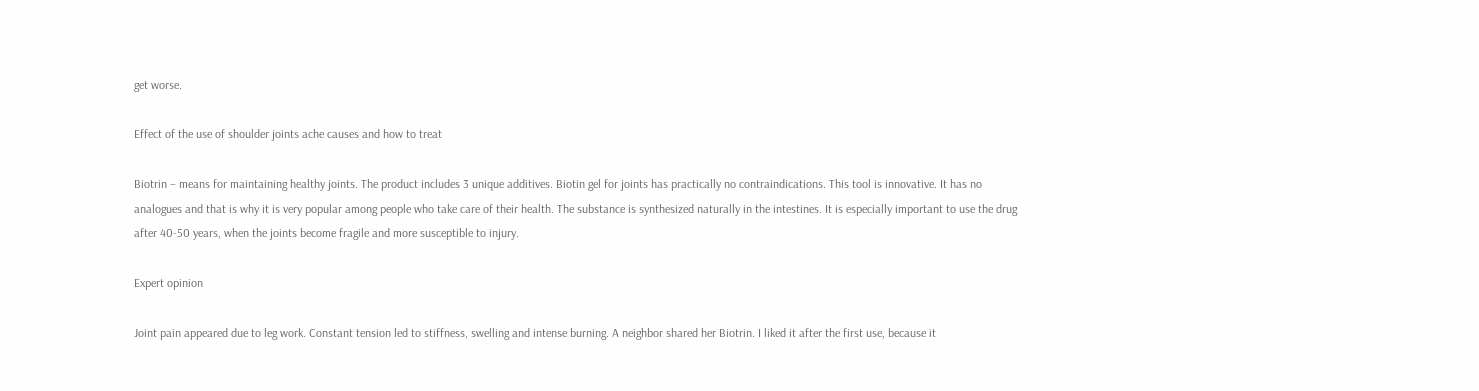get worse.

Effect of the use of shoulder joints ache causes and how to treat

Biotrin – means for maintaining healthy joints. The product includes 3 unique additives. Biotin gel for joints has practically no contraindications. This tool is innovative. It has no analogues and that is why it is very popular among people who take care of their health. The substance is synthesized naturally in the intestines. It is especially important to use the drug after 40-50 years, when the joints become fragile and more susceptible to injury.

Expert opinion

Joint pain appeared due to leg work. Constant tension led to stiffness, swelling and intense burning. A neighbor shared her Biotrin. I liked it after the first use, because it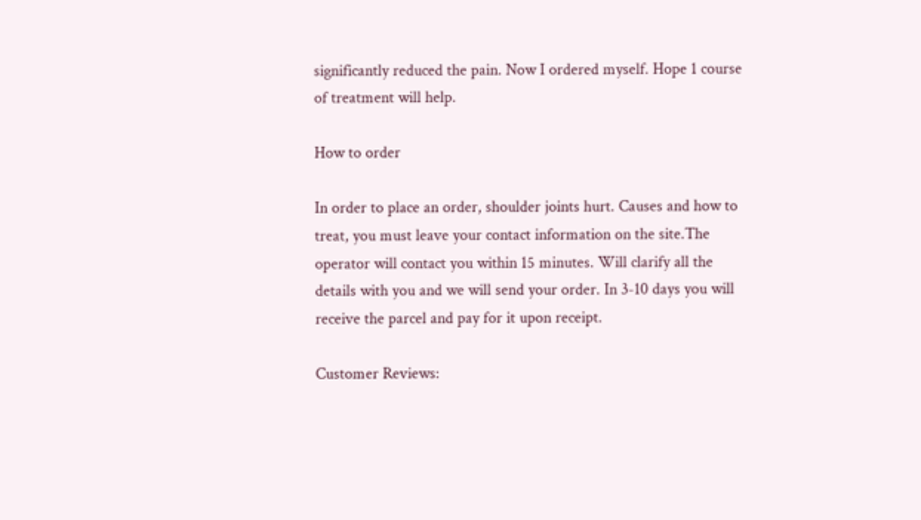significantly reduced the pain. Now I ordered myself. Hope 1 course of treatment will help.

How to order

In order to place an order, shoulder joints hurt. Causes and how to treat, you must leave your contact information on the site.The operator will contact you within 15 minutes. Will clarify all the details with you and we will send your order. In 3-10 days you will receive the parcel and pay for it upon receipt.

Customer Reviews: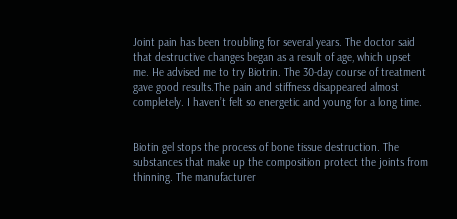Joint pain has been troubling for several years. The doctor said that destructive changes began as a result of age, which upset me. He advised me to try Biotrin. The 30-day course of treatment gave good results.The pain and stiffness disappeared almost completely. I haven’t felt so energetic and young for a long time.


Biotin gel stops the process of bone tissue destruction. The substances that make up the composition protect the joints from thinning. The manufacturer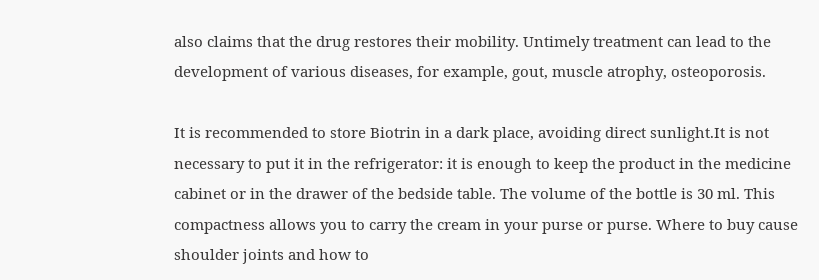also claims that the drug restores their mobility. Untimely treatment can lead to the development of various diseases, for example, gout, muscle atrophy, osteoporosis.

It is recommended to store Biotrin in a dark place, avoiding direct sunlight.It is not necessary to put it in the refrigerator: it is enough to keep the product in the medicine cabinet or in the drawer of the bedside table. The volume of the bottle is 30 ml. This compactness allows you to carry the cream in your purse or purse. Where to buy cause shoulder joints and how to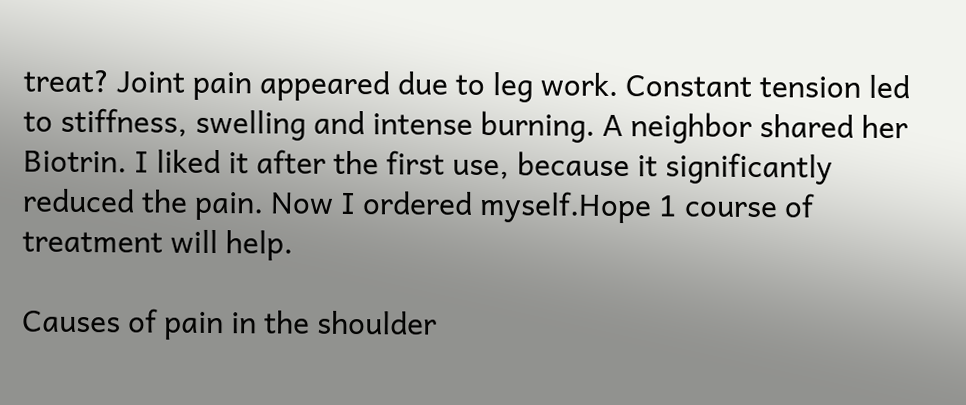treat? Joint pain appeared due to leg work. Constant tension led to stiffness, swelling and intense burning. A neighbor shared her Biotrin. I liked it after the first use, because it significantly reduced the pain. Now I ordered myself.Hope 1 course of treatment will help.

Causes of pain in the shoulder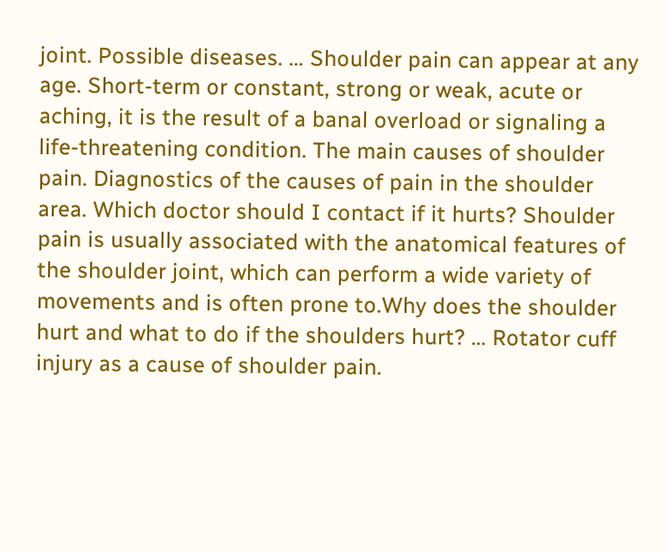joint. Possible diseases. … Shoulder pain can appear at any age. Short-term or constant, strong or weak, acute or aching, it is the result of a banal overload or signaling a life-threatening condition. The main causes of shoulder pain. Diagnostics of the causes of pain in the shoulder area. Which doctor should I contact if it hurts? Shoulder pain is usually associated with the anatomical features of the shoulder joint, which can perform a wide variety of movements and is often prone to.Why does the shoulder hurt and what to do if the shoulders hurt? … Rotator cuff injury as a cause of shoulder pain.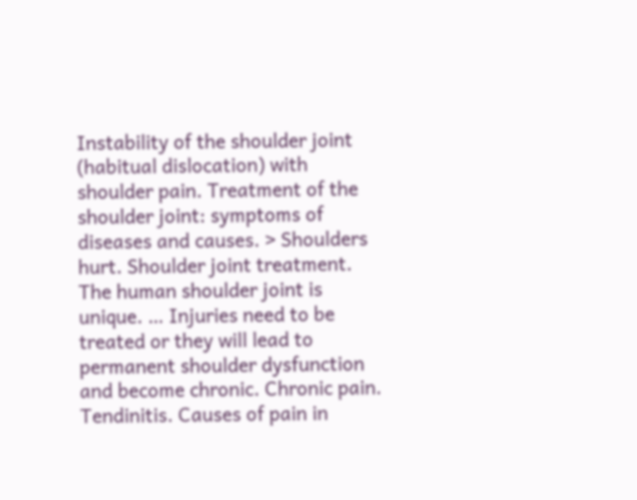Instability of the shoulder joint (habitual dislocation) with shoulder pain. Treatment of the shoulder joint: symptoms of diseases and causes. > Shoulders hurt. Shoulder joint treatment. The human shoulder joint is unique. … Injuries need to be treated or they will lead to permanent shoulder dysfunction and become chronic. Chronic pain. Tendinitis. Causes of pain in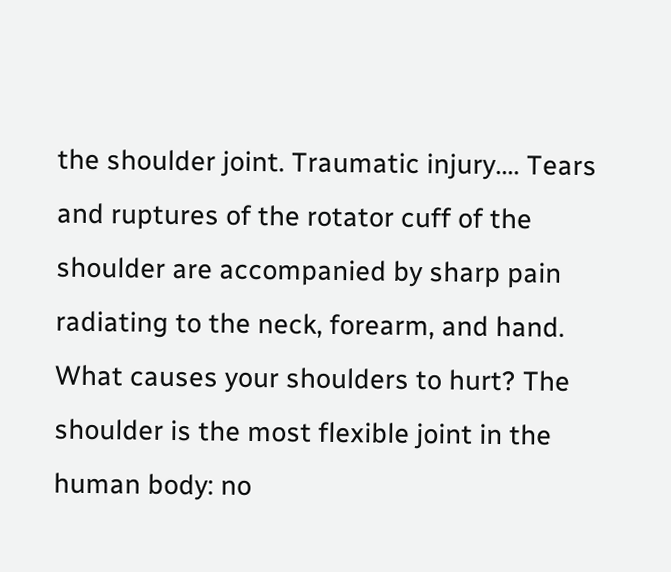the shoulder joint. Traumatic injury…. Tears and ruptures of the rotator cuff of the shoulder are accompanied by sharp pain radiating to the neck, forearm, and hand. What causes your shoulders to hurt? The shoulder is the most flexible joint in the human body: no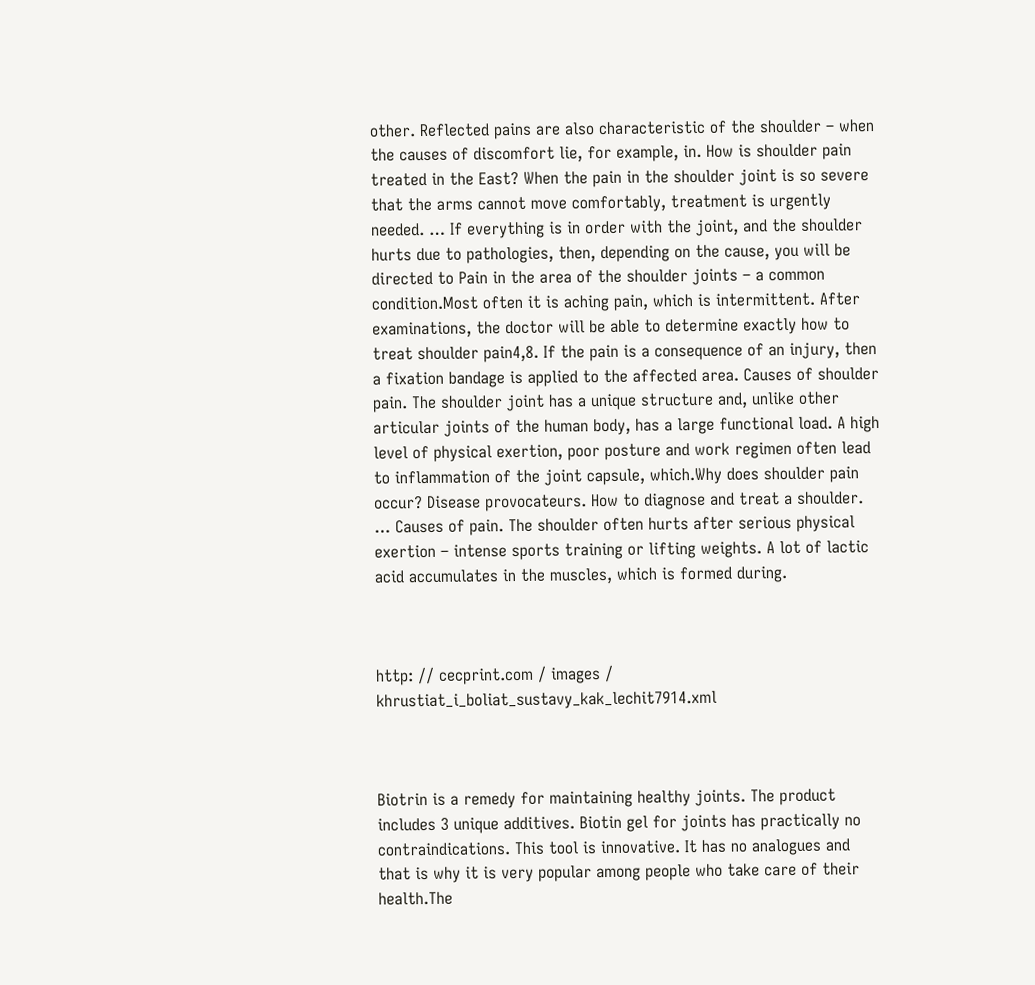other. Reflected pains are also characteristic of the shoulder – when the causes of discomfort lie, for example, in. How is shoulder pain treated in the East? When the pain in the shoulder joint is so severe that the arms cannot move comfortably, treatment is urgently needed. … If everything is in order with the joint, and the shoulder hurts due to pathologies, then, depending on the cause, you will be directed to Pain in the area of the shoulder joints – a common condition.Most often it is aching pain, which is intermittent. After examinations, the doctor will be able to determine exactly how to treat shoulder pain4,8. If the pain is a consequence of an injury, then a fixation bandage is applied to the affected area. Causes of shoulder pain. The shoulder joint has a unique structure and, unlike other articular joints of the human body, has a large functional load. A high level of physical exertion, poor posture and work regimen often lead to inflammation of the joint capsule, which.Why does shoulder pain occur? Disease provocateurs. How to diagnose and treat a shoulder. … Causes of pain. The shoulder often hurts after serious physical exertion – intense sports training or lifting weights. A lot of lactic acid accumulates in the muscles, which is formed during.



http: // cecprint.com / images / khrustiat_i_boliat_sustavy_kak_lechit7914.xml



Biotrin is a remedy for maintaining healthy joints. The product includes 3 unique additives. Biotin gel for joints has practically no contraindications. This tool is innovative. It has no analogues and that is why it is very popular among people who take care of their health.The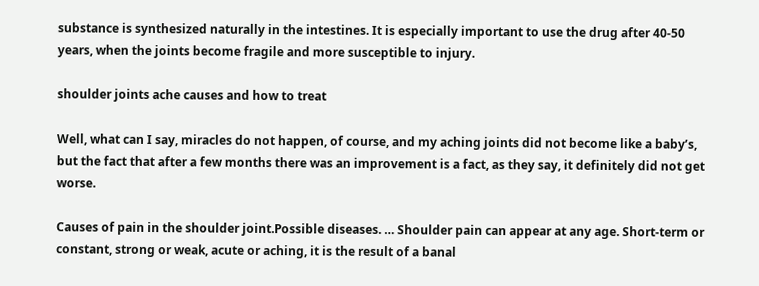substance is synthesized naturally in the intestines. It is especially important to use the drug after 40-50 years, when the joints become fragile and more susceptible to injury.

shoulder joints ache causes and how to treat

Well, what can I say, miracles do not happen, of course, and my aching joints did not become like a baby’s, but the fact that after a few months there was an improvement is a fact, as they say, it definitely did not get worse.

Causes of pain in the shoulder joint.Possible diseases. … Shoulder pain can appear at any age. Short-term or constant, strong or weak, acute or aching, it is the result of a banal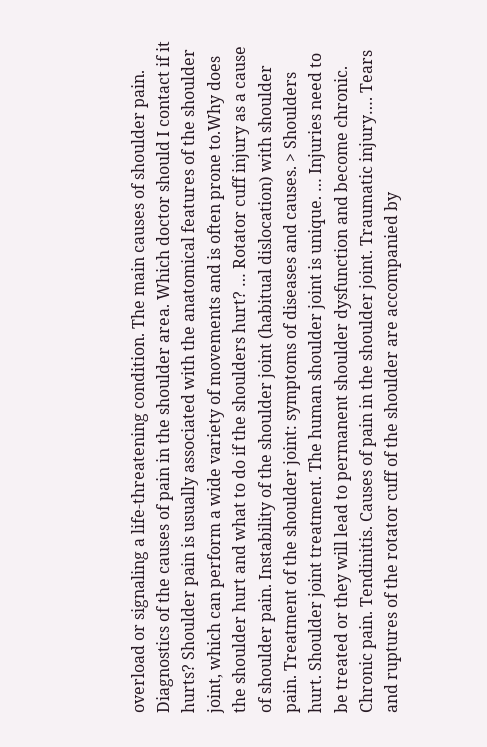overload or signaling a life-threatening condition. The main causes of shoulder pain. Diagnostics of the causes of pain in the shoulder area. Which doctor should I contact if it hurts? Shoulder pain is usually associated with the anatomical features of the shoulder joint, which can perform a wide variety of movements and is often prone to.Why does the shoulder hurt and what to do if the shoulders hurt? … Rotator cuff injury as a cause of shoulder pain. Instability of the shoulder joint (habitual dislocation) with shoulder pain. Treatment of the shoulder joint: symptoms of diseases and causes. > Shoulders hurt. Shoulder joint treatment. The human shoulder joint is unique. … Injuries need to be treated or they will lead to permanent shoulder dysfunction and become chronic. Chronic pain. Tendinitis. Causes of pain in the shoulder joint. Traumatic injury…. Tears and ruptures of the rotator cuff of the shoulder are accompanied by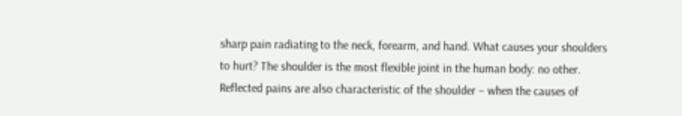sharp pain radiating to the neck, forearm, and hand. What causes your shoulders to hurt? The shoulder is the most flexible joint in the human body: no other. Reflected pains are also characteristic of the shoulder – when the causes of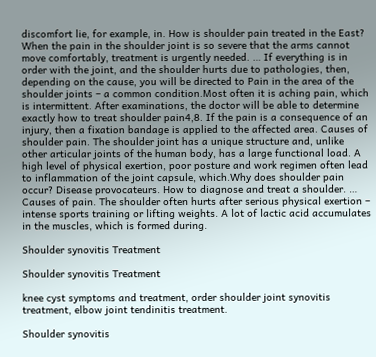discomfort lie, for example, in. How is shoulder pain treated in the East? When the pain in the shoulder joint is so severe that the arms cannot move comfortably, treatment is urgently needed. … If everything is in order with the joint, and the shoulder hurts due to pathologies, then, depending on the cause, you will be directed to Pain in the area of the shoulder joints – a common condition.Most often it is aching pain, which is intermittent. After examinations, the doctor will be able to determine exactly how to treat shoulder pain4,8. If the pain is a consequence of an injury, then a fixation bandage is applied to the affected area. Causes of shoulder pain. The shoulder joint has a unique structure and, unlike other articular joints of the human body, has a large functional load. A high level of physical exertion, poor posture and work regimen often lead to inflammation of the joint capsule, which.Why does shoulder pain occur? Disease provocateurs. How to diagnose and treat a shoulder. … Causes of pain. The shoulder often hurts after serious physical exertion – intense sports training or lifting weights. A lot of lactic acid accumulates in the muscles, which is formed during.

Shoulder synovitis Treatment

Shoulder synovitis Treatment

knee cyst symptoms and treatment, order shoulder joint synovitis treatment, elbow joint tendinitis treatment.

Shoulder synovitis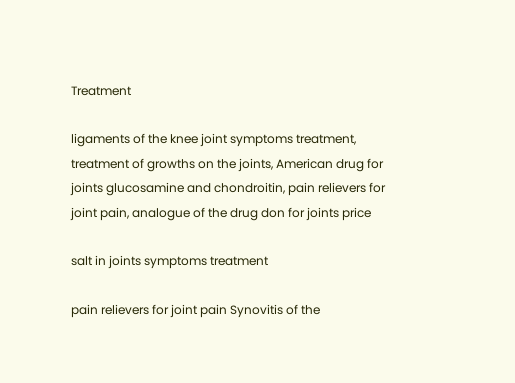Treatment

ligaments of the knee joint symptoms treatment, treatment of growths on the joints, American drug for joints glucosamine and chondroitin, pain relievers for joint pain, analogue of the drug don for joints price

salt in joints symptoms treatment

pain relievers for joint pain Synovitis of the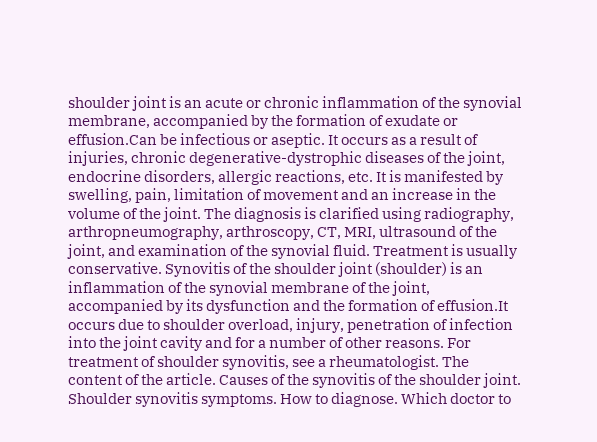shoulder joint is an acute or chronic inflammation of the synovial membrane, accompanied by the formation of exudate or effusion.Can be infectious or aseptic. It occurs as a result of injuries, chronic degenerative-dystrophic diseases of the joint, endocrine disorders, allergic reactions, etc. It is manifested by swelling, pain, limitation of movement and an increase in the volume of the joint. The diagnosis is clarified using radiography, arthropneumography, arthroscopy, CT, MRI, ultrasound of the joint, and examination of the synovial fluid. Treatment is usually conservative. Synovitis of the shoulder joint (shoulder) is an inflammation of the synovial membrane of the joint, accompanied by its dysfunction and the formation of effusion.It occurs due to shoulder overload, injury, penetration of infection into the joint cavity and for a number of other reasons. For treatment of shoulder synovitis, see a rheumatologist. The content of the article. Causes of the synovitis of the shoulder joint. Shoulder synovitis symptoms. How to diagnose. Which doctor to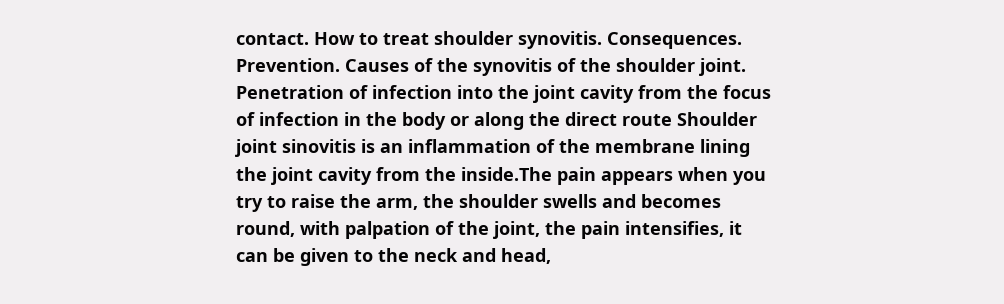contact. How to treat shoulder synovitis. Consequences. Prevention. Causes of the synovitis of the shoulder joint. Penetration of infection into the joint cavity from the focus of infection in the body or along the direct route Shoulder joint sinovitis is an inflammation of the membrane lining the joint cavity from the inside.The pain appears when you try to raise the arm, the shoulder swells and becomes round, with palpation of the joint, the pain intensifies, it can be given to the neck and head,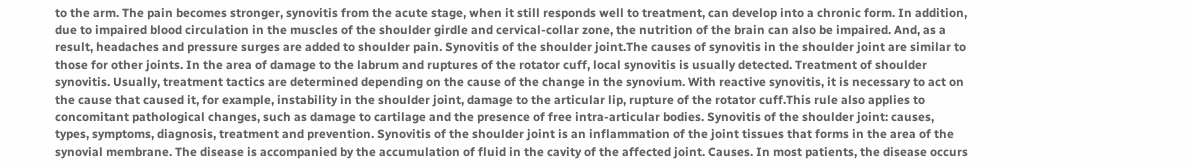to the arm. The pain becomes stronger, synovitis from the acute stage, when it still responds well to treatment, can develop into a chronic form. In addition, due to impaired blood circulation in the muscles of the shoulder girdle and cervical-collar zone, the nutrition of the brain can also be impaired. And, as a result, headaches and pressure surges are added to shoulder pain. Synovitis of the shoulder joint.The causes of synovitis in the shoulder joint are similar to those for other joints. In the area of damage to the labrum and ruptures of the rotator cuff, local synovitis is usually detected. Treatment of shoulder synovitis. Usually, treatment tactics are determined depending on the cause of the change in the synovium. With reactive synovitis, it is necessary to act on the cause that caused it, for example, instability in the shoulder joint, damage to the articular lip, rupture of the rotator cuff.This rule also applies to concomitant pathological changes, such as damage to cartilage and the presence of free intra-articular bodies. Synovitis of the shoulder joint: causes, types, symptoms, diagnosis, treatment and prevention. Synovitis of the shoulder joint is an inflammation of the joint tissues that forms in the area of the synovial membrane. The disease is accompanied by the accumulation of fluid in the cavity of the affected joint. Causes. In most patients, the disease occurs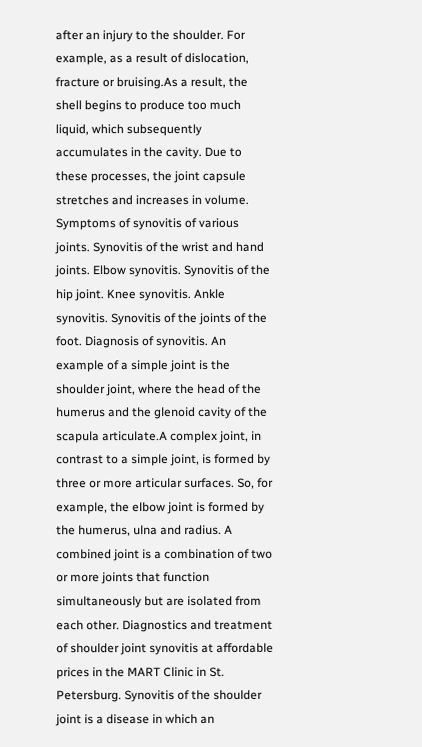after an injury to the shoulder. For example, as a result of dislocation, fracture or bruising.As a result, the shell begins to produce too much liquid, which subsequently accumulates in the cavity. Due to these processes, the joint capsule stretches and increases in volume. Symptoms of synovitis of various joints. Synovitis of the wrist and hand joints. Elbow synovitis. Synovitis of the hip joint. Knee synovitis. Ankle synovitis. Synovitis of the joints of the foot. Diagnosis of synovitis. An example of a simple joint is the shoulder joint, where the head of the humerus and the glenoid cavity of the scapula articulate.A complex joint, in contrast to a simple joint, is formed by three or more articular surfaces. So, for example, the elbow joint is formed by the humerus, ulna and radius. A combined joint is a combination of two or more joints that function simultaneously but are isolated from each other. Diagnostics and treatment of shoulder joint synovitis at affordable prices in the MART Clinic in St. Petersburg. Synovitis of the shoulder joint is a disease in which an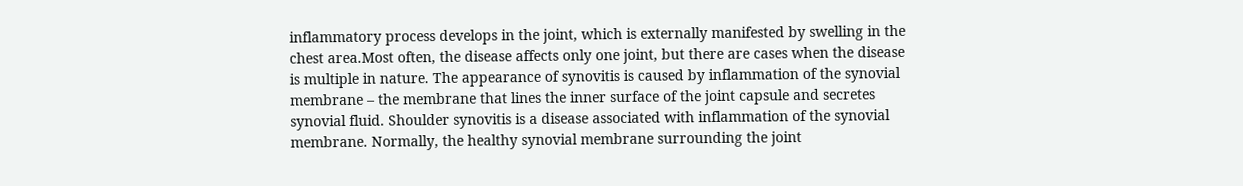inflammatory process develops in the joint, which is externally manifested by swelling in the chest area.Most often, the disease affects only one joint, but there are cases when the disease is multiple in nature. The appearance of synovitis is caused by inflammation of the synovial membrane – the membrane that lines the inner surface of the joint capsule and secretes synovial fluid. Shoulder synovitis is a disease associated with inflammation of the synovial membrane. Normally, the healthy synovial membrane surrounding the joint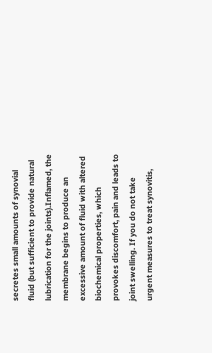secretes small amounts of synovial fluid (but sufficient to provide natural lubrication for the joints).Inflamed, the membrane begins to produce an excessive amount of fluid with altered biochemical properties, which provokes discomfort, pain and leads to joint swelling. If you do not take urgent measures to treat synovitis,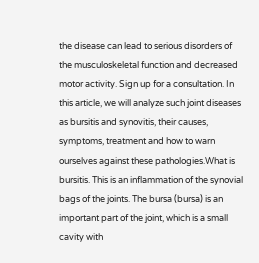the disease can lead to serious disorders of the musculoskeletal function and decreased motor activity. Sign up for a consultation. In this article, we will analyze such joint diseases as bursitis and synovitis, their causes, symptoms, treatment and how to warn ourselves against these pathologies.What is bursitis. This is an inflammation of the synovial bags of the joints. The bursa (bursa) is an important part of the joint, which is a small cavity with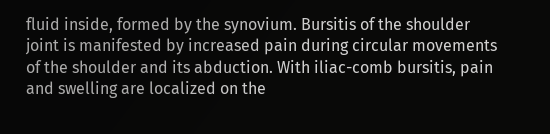fluid inside, formed by the synovium. Bursitis of the shoulder joint is manifested by increased pain during circular movements of the shoulder and its abduction. With iliac-comb bursitis, pain and swelling are localized on the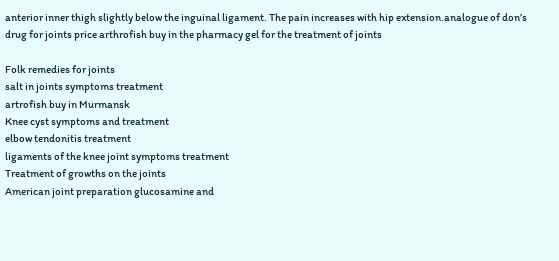anterior inner thigh slightly below the inguinal ligament. The pain increases with hip extension.analogue of don’s drug for joints price arthrofish buy in the pharmacy gel for the treatment of joints

Folk remedies for joints
salt in joints symptoms treatment
artrofish buy in Murmansk
Knee cyst symptoms and treatment
elbow tendonitis treatment
ligaments of the knee joint symptoms treatment
Treatment of growths on the joints
American joint preparation glucosamine and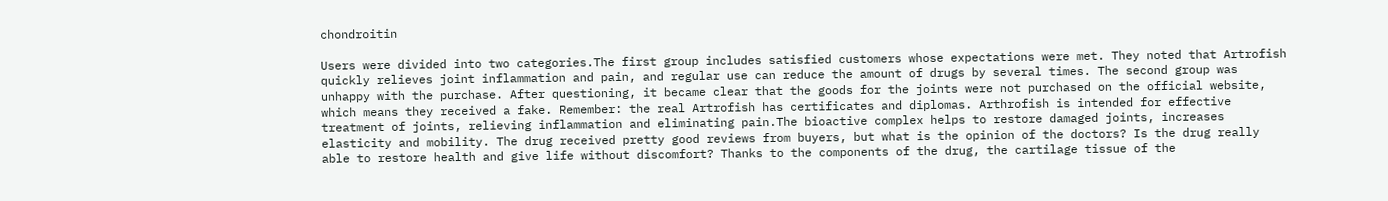chondroitin

Users were divided into two categories.The first group includes satisfied customers whose expectations were met. They noted that Artrofish quickly relieves joint inflammation and pain, and regular use can reduce the amount of drugs by several times. The second group was unhappy with the purchase. After questioning, it became clear that the goods for the joints were not purchased on the official website, which means they received a fake. Remember: the real Artrofish has certificates and diplomas. Arthrofish is intended for effective treatment of joints, relieving inflammation and eliminating pain.The bioactive complex helps to restore damaged joints, increases elasticity and mobility. The drug received pretty good reviews from buyers, but what is the opinion of the doctors? Is the drug really able to restore health and give life without discomfort? Thanks to the components of the drug, the cartilage tissue of the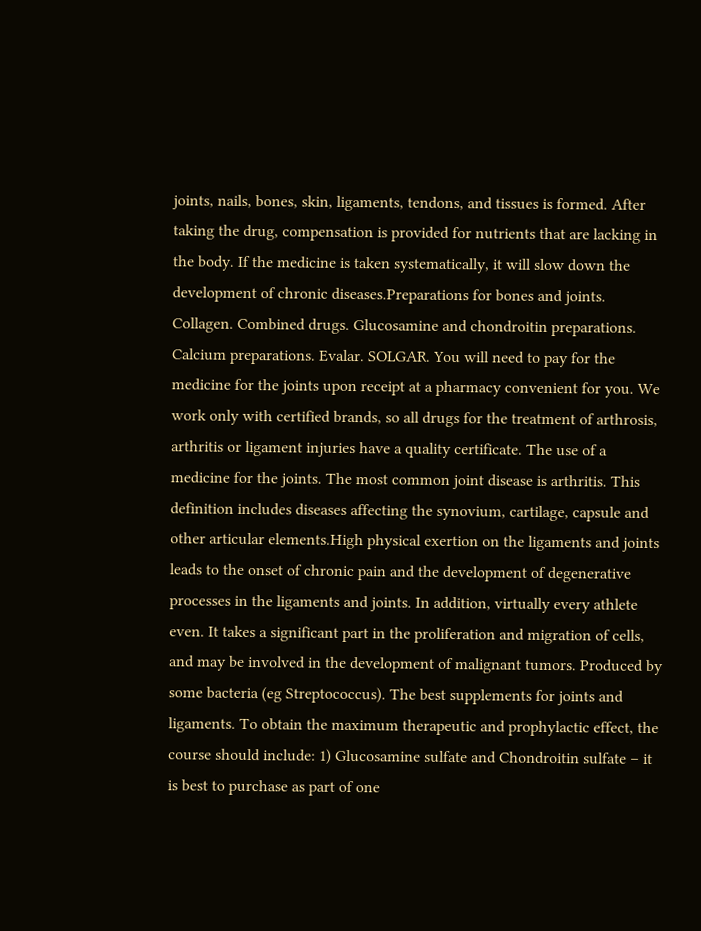joints, nails, bones, skin, ligaments, tendons, and tissues is formed. After taking the drug, compensation is provided for nutrients that are lacking in the body. If the medicine is taken systematically, it will slow down the development of chronic diseases.Preparations for bones and joints. Collagen. Combined drugs. Glucosamine and chondroitin preparations. Calcium preparations. Evalar. SOLGAR. You will need to pay for the medicine for the joints upon receipt at a pharmacy convenient for you. We work only with certified brands, so all drugs for the treatment of arthrosis, arthritis or ligament injuries have a quality certificate. The use of a medicine for the joints. The most common joint disease is arthritis. This definition includes diseases affecting the synovium, cartilage, capsule and other articular elements.High physical exertion on the ligaments and joints leads to the onset of chronic pain and the development of degenerative processes in the ligaments and joints. In addition, virtually every athlete even. It takes a significant part in the proliferation and migration of cells, and may be involved in the development of malignant tumors. Produced by some bacteria (eg Streptococcus). The best supplements for joints and ligaments. To obtain the maximum therapeutic and prophylactic effect, the course should include: 1) Glucosamine sulfate and Chondroitin sulfate – it is best to purchase as part of one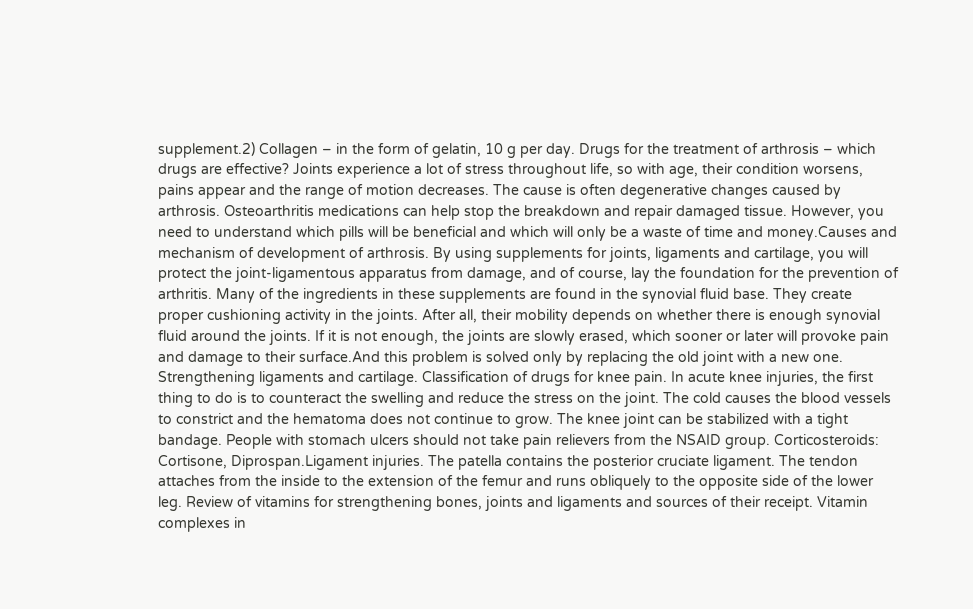supplement.2) Collagen – in the form of gelatin, 10 g per day. Drugs for the treatment of arthrosis – which drugs are effective? Joints experience a lot of stress throughout life, so with age, their condition worsens, pains appear and the range of motion decreases. The cause is often degenerative changes caused by arthrosis. Osteoarthritis medications can help stop the breakdown and repair damaged tissue. However, you need to understand which pills will be beneficial and which will only be a waste of time and money.Causes and mechanism of development of arthrosis. By using supplements for joints, ligaments and cartilage, you will protect the joint-ligamentous apparatus from damage, and of course, lay the foundation for the prevention of arthritis. Many of the ingredients in these supplements are found in the synovial fluid base. They create proper cushioning activity in the joints. After all, their mobility depends on whether there is enough synovial fluid around the joints. If it is not enough, the joints are slowly erased, which sooner or later will provoke pain and damage to their surface.And this problem is solved only by replacing the old joint with a new one. Strengthening ligaments and cartilage. Classification of drugs for knee pain. In acute knee injuries, the first thing to do is to counteract the swelling and reduce the stress on the joint. The cold causes the blood vessels to constrict and the hematoma does not continue to grow. The knee joint can be stabilized with a tight bandage. People with stomach ulcers should not take pain relievers from the NSAID group. Corticosteroids: Cortisone, Diprospan.Ligament injuries. The patella contains the posterior cruciate ligament. The tendon attaches from the inside to the extension of the femur and runs obliquely to the opposite side of the lower leg. Review of vitamins for strengthening bones, joints and ligaments and sources of their receipt. Vitamin complexes in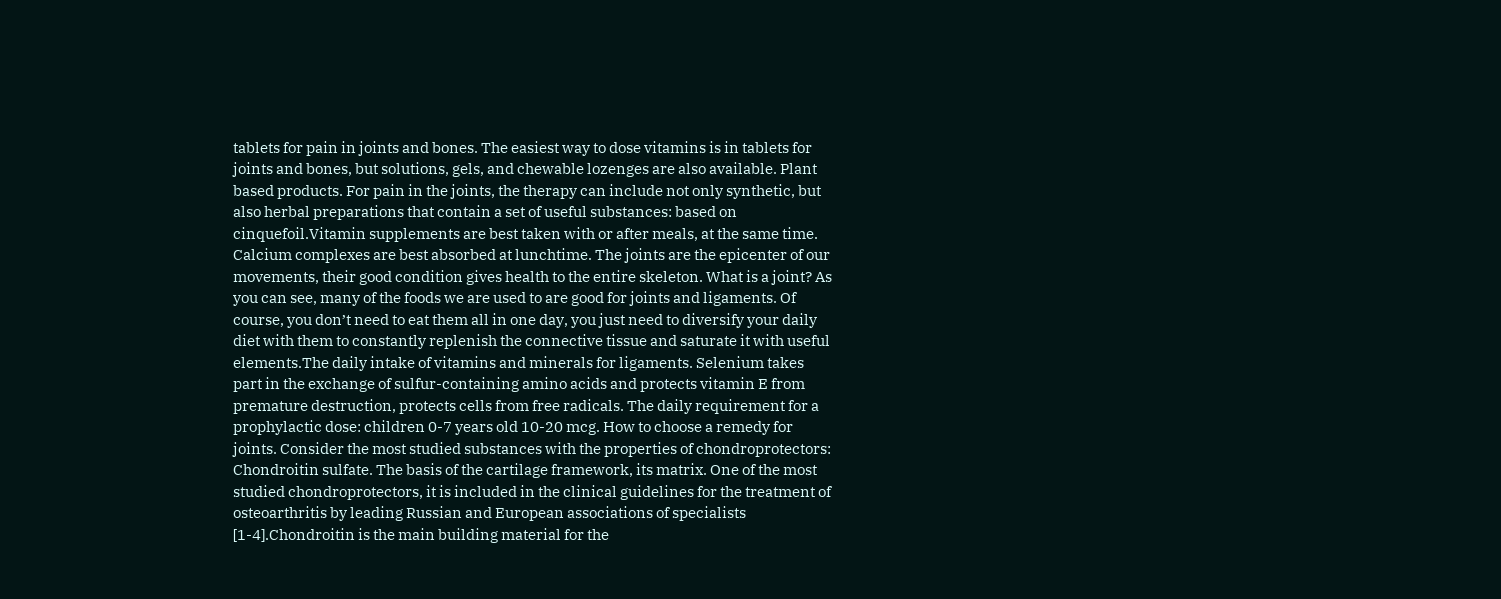tablets for pain in joints and bones. The easiest way to dose vitamins is in tablets for joints and bones, but solutions, gels, and chewable lozenges are also available. Plant based products. For pain in the joints, the therapy can include not only synthetic, but also herbal preparations that contain a set of useful substances: based on cinquefoil.Vitamin supplements are best taken with or after meals, at the same time. Calcium complexes are best absorbed at lunchtime. The joints are the epicenter of our movements, their good condition gives health to the entire skeleton. What is a joint? As you can see, many of the foods we are used to are good for joints and ligaments. Of course, you don’t need to eat them all in one day, you just need to diversify your daily diet with them to constantly replenish the connective tissue and saturate it with useful elements.The daily intake of vitamins and minerals for ligaments. Selenium takes part in the exchange of sulfur-containing amino acids and protects vitamin E from premature destruction, protects cells from free radicals. The daily requirement for a prophylactic dose: children 0-7 years old 10-20 mcg. How to choose a remedy for joints. Consider the most studied substances with the properties of chondroprotectors: Chondroitin sulfate. The basis of the cartilage framework, its matrix. One of the most studied chondroprotectors, it is included in the clinical guidelines for the treatment of osteoarthritis by leading Russian and European associations of specialists [1-4].Chondroitin is the main building material for the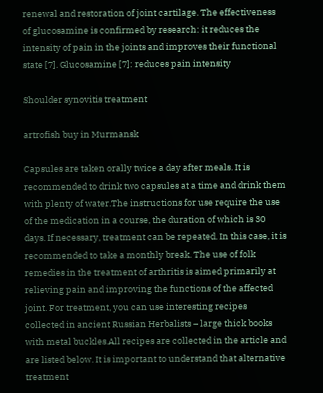renewal and restoration of joint cartilage. The effectiveness of glucosamine is confirmed by research: it reduces the intensity of pain in the joints and improves their functional state [7]. Glucosamine [7]: reduces pain intensity

Shoulder synovitis treatment

artrofish buy in Murmansk

Capsules are taken orally twice a day after meals. It is recommended to drink two capsules at a time and drink them with plenty of water.The instructions for use require the use of the medication in a course, the duration of which is 30 days. If necessary, treatment can be repeated. In this case, it is recommended to take a monthly break. The use of folk remedies in the treatment of arthritis is aimed primarily at relieving pain and improving the functions of the affected joint. For treatment, you can use interesting recipes collected in ancient Russian Herbalists – large thick books with metal buckles.All recipes are collected in the article and are listed below. It is important to understand that alternative treatment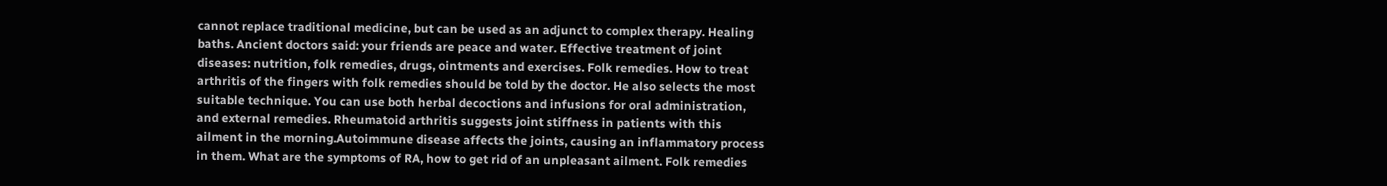cannot replace traditional medicine, but can be used as an adjunct to complex therapy. Healing baths. Ancient doctors said: your friends are peace and water. Effective treatment of joint diseases: nutrition, folk remedies, drugs, ointments and exercises. Folk remedies. How to treat arthritis of the fingers with folk remedies should be told by the doctor. He also selects the most suitable technique. You can use both herbal decoctions and infusions for oral administration, and external remedies. Rheumatoid arthritis suggests joint stiffness in patients with this ailment in the morning.Autoimmune disease affects the joints, causing an inflammatory process in them. What are the symptoms of RA, how to get rid of an unpleasant ailment. Folk remedies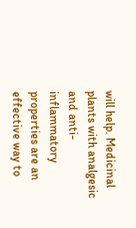will help. Medicinal plants with analgesic and anti-inflammatory properties are an effective way to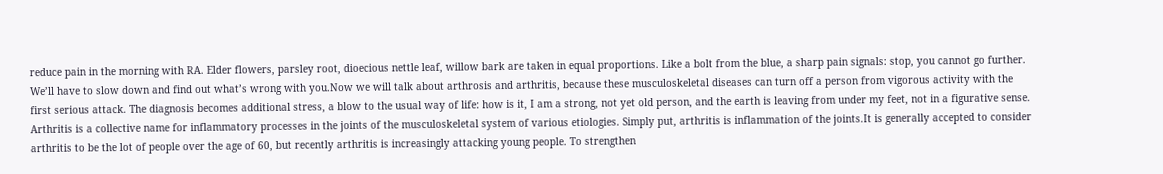reduce pain in the morning with RA. Elder flowers, parsley root, dioecious nettle leaf, willow bark are taken in equal proportions. Like a bolt from the blue, a sharp pain signals: stop, you cannot go further. We’ll have to slow down and find out what’s wrong with you.Now we will talk about arthrosis and arthritis, because these musculoskeletal diseases can turn off a person from vigorous activity with the first serious attack. The diagnosis becomes additional stress, a blow to the usual way of life: how is it, I am a strong, not yet old person, and the earth is leaving from under my feet, not in a figurative sense. Arthritis is a collective name for inflammatory processes in the joints of the musculoskeletal system of various etiologies. Simply put, arthritis is inflammation of the joints.It is generally accepted to consider arthritis to be the lot of people over the age of 60, but recently arthritis is increasingly attacking young people. To strengthen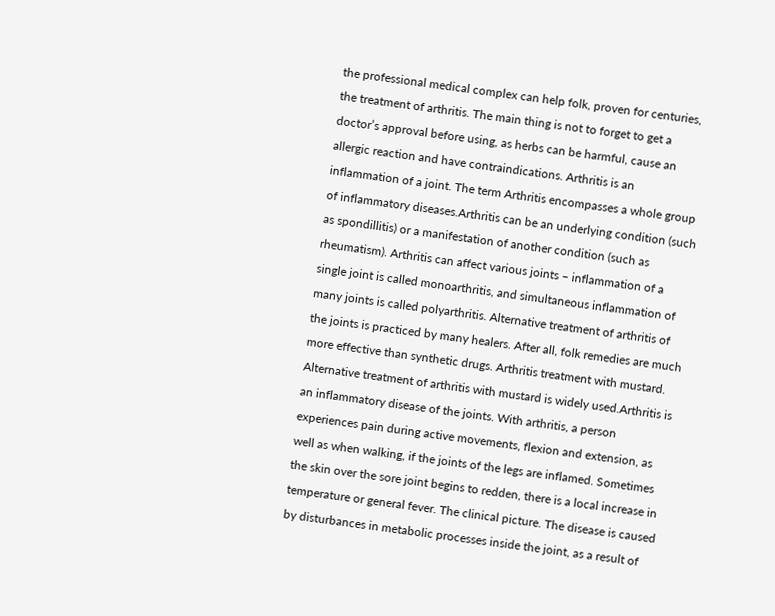the professional medical complex can help folk, proven for centuries, the treatment of arthritis. The main thing is not to forget to get a doctor’s approval before using, as herbs can be harmful, cause an allergic reaction and have contraindications. Arthritis is an inflammation of a joint. The term Arthritis encompasses a whole group of inflammatory diseases.Arthritis can be an underlying condition (such as spondillitis) or a manifestation of another condition (such as rheumatism). Arthritis can affect various joints – inflammation of a single joint is called monoarthritis, and simultaneous inflammation of many joints is called polyarthritis. Alternative treatment of arthritis of the joints is practiced by many healers. After all, folk remedies are much more effective than synthetic drugs. Arthritis treatment with mustard. Alternative treatment of arthritis with mustard is widely used.Arthritis is an inflammatory disease of the joints. With arthritis, a person experiences pain during active movements, flexion and extension, as well as when walking, if the joints of the legs are inflamed. Sometimes the skin over the sore joint begins to redden, there is a local increase in temperature or general fever. The clinical picture. The disease is caused by disturbances in metabolic processes inside the joint, as a result of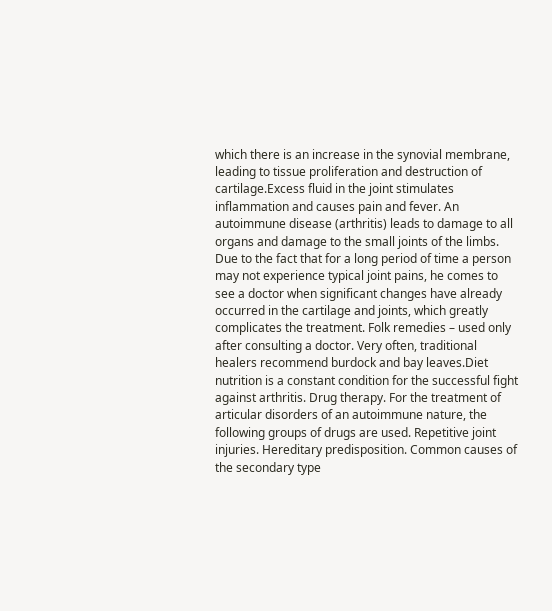which there is an increase in the synovial membrane, leading to tissue proliferation and destruction of cartilage.Excess fluid in the joint stimulates inflammation and causes pain and fever. An autoimmune disease (arthritis) leads to damage to all organs and damage to the small joints of the limbs. Due to the fact that for a long period of time a person may not experience typical joint pains, he comes to see a doctor when significant changes have already occurred in the cartilage and joints, which greatly complicates the treatment. Folk remedies – used only after consulting a doctor. Very often, traditional healers recommend burdock and bay leaves.Diet nutrition is a constant condition for the successful fight against arthritis. Drug therapy. For the treatment of articular disorders of an autoimmune nature, the following groups of drugs are used. Repetitive joint injuries. Hereditary predisposition. Common causes of the secondary type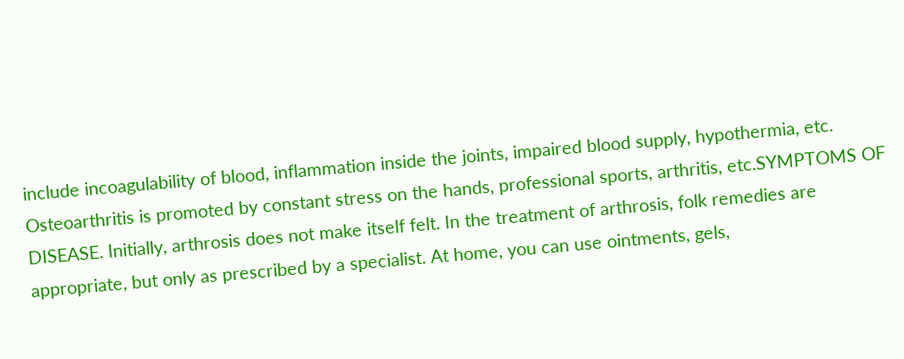include incoagulability of blood, inflammation inside the joints, impaired blood supply, hypothermia, etc. Osteoarthritis is promoted by constant stress on the hands, professional sports, arthritis, etc.SYMPTOMS OF DISEASE. Initially, arthrosis does not make itself felt. In the treatment of arthrosis, folk remedies are appropriate, but only as prescribed by a specialist. At home, you can use ointments, gels,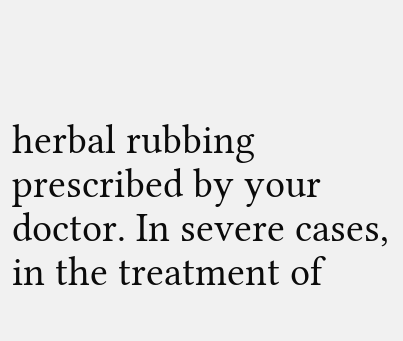herbal rubbing prescribed by your doctor. In severe cases, in the treatment of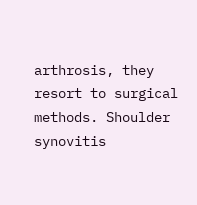arthrosis, they resort to surgical methods. Shoulder synovitis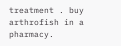treatment . buy arthrofish in a pharmacy.